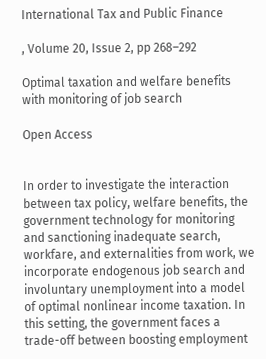International Tax and Public Finance

, Volume 20, Issue 2, pp 268–292

Optimal taxation and welfare benefits with monitoring of job search

Open Access


In order to investigate the interaction between tax policy, welfare benefits, the government technology for monitoring and sanctioning inadequate search, workfare, and externalities from work, we incorporate endogenous job search and involuntary unemployment into a model of optimal nonlinear income taxation. In this setting, the government faces a trade-off between boosting employment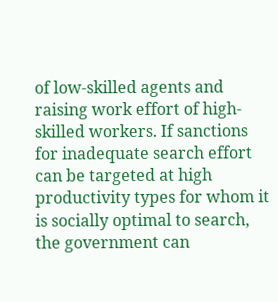of low-skilled agents and raising work effort of high-skilled workers. If sanctions for inadequate search effort can be targeted at high productivity types for whom it is socially optimal to search, the government can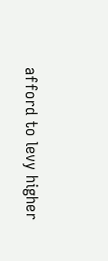afford to levy higher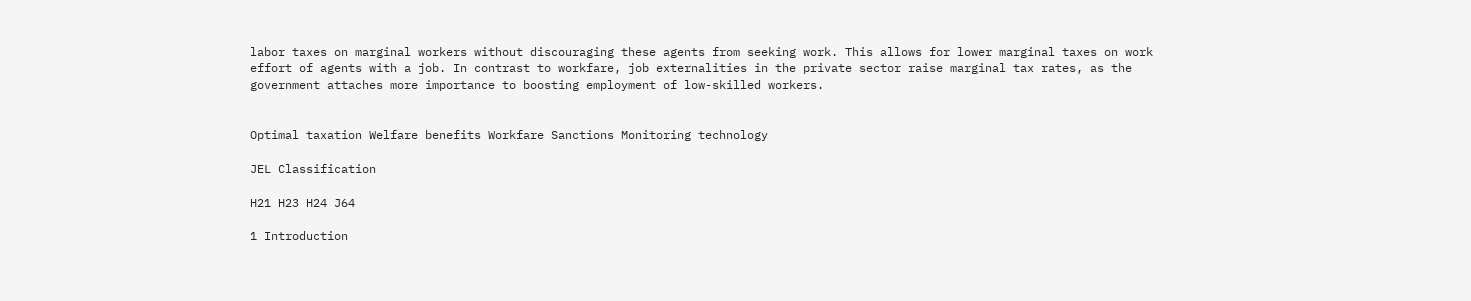labor taxes on marginal workers without discouraging these agents from seeking work. This allows for lower marginal taxes on work effort of agents with a job. In contrast to workfare, job externalities in the private sector raise marginal tax rates, as the government attaches more importance to boosting employment of low-skilled workers.


Optimal taxation Welfare benefits Workfare Sanctions Monitoring technology

JEL Classification

H21 H23 H24 J64

1 Introduction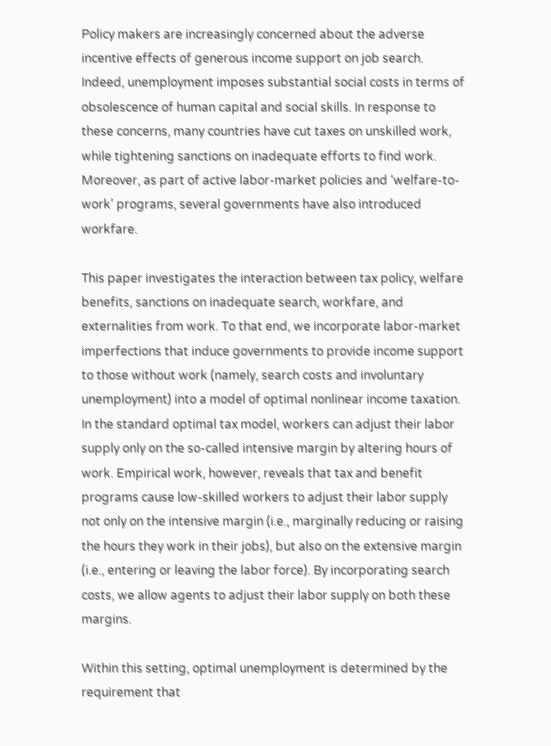Policy makers are increasingly concerned about the adverse incentive effects of generous income support on job search. Indeed, unemployment imposes substantial social costs in terms of obsolescence of human capital and social skills. In response to these concerns, many countries have cut taxes on unskilled work, while tightening sanctions on inadequate efforts to find work. Moreover, as part of active labor-market policies and ‘welfare-to-work’ programs, several governments have also introduced workfare.

This paper investigates the interaction between tax policy, welfare benefits, sanctions on inadequate search, workfare, and externalities from work. To that end, we incorporate labor-market imperfections that induce governments to provide income support to those without work (namely, search costs and involuntary unemployment) into a model of optimal nonlinear income taxation. In the standard optimal tax model, workers can adjust their labor supply only on the so-called intensive margin by altering hours of work. Empirical work, however, reveals that tax and benefit programs cause low-skilled workers to adjust their labor supply not only on the intensive margin (i.e., marginally reducing or raising the hours they work in their jobs), but also on the extensive margin (i.e., entering or leaving the labor force). By incorporating search costs, we allow agents to adjust their labor supply on both these margins.

Within this setting, optimal unemployment is determined by the requirement that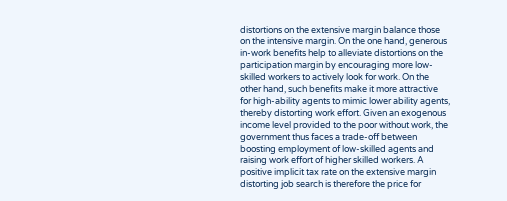distortions on the extensive margin balance those on the intensive margin. On the one hand, generous in-work benefits help to alleviate distortions on the participation margin by encouraging more low-skilled workers to actively look for work. On the other hand, such benefits make it more attractive for high-ability agents to mimic lower ability agents, thereby distorting work effort. Given an exogenous income level provided to the poor without work, the government thus faces a trade-off between boosting employment of low-skilled agents and raising work effort of higher skilled workers. A positive implicit tax rate on the extensive margin distorting job search is therefore the price for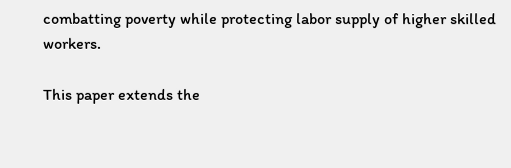combatting poverty while protecting labor supply of higher skilled workers.

This paper extends the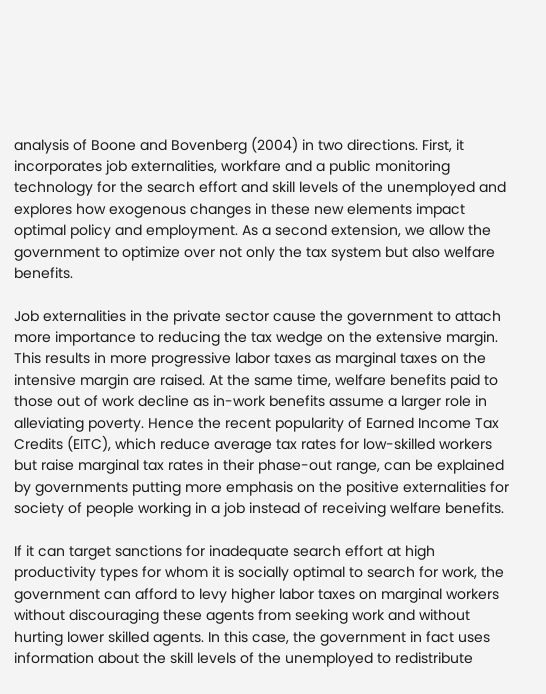analysis of Boone and Bovenberg (2004) in two directions. First, it incorporates job externalities, workfare and a public monitoring technology for the search effort and skill levels of the unemployed and explores how exogenous changes in these new elements impact optimal policy and employment. As a second extension, we allow the government to optimize over not only the tax system but also welfare benefits.

Job externalities in the private sector cause the government to attach more importance to reducing the tax wedge on the extensive margin. This results in more progressive labor taxes as marginal taxes on the intensive margin are raised. At the same time, welfare benefits paid to those out of work decline as in-work benefits assume a larger role in alleviating poverty. Hence the recent popularity of Earned Income Tax Credits (EITC), which reduce average tax rates for low-skilled workers but raise marginal tax rates in their phase-out range, can be explained by governments putting more emphasis on the positive externalities for society of people working in a job instead of receiving welfare benefits.

If it can target sanctions for inadequate search effort at high productivity types for whom it is socially optimal to search for work, the government can afford to levy higher labor taxes on marginal workers without discouraging these agents from seeking work and without hurting lower skilled agents. In this case, the government in fact uses information about the skill levels of the unemployed to redistribute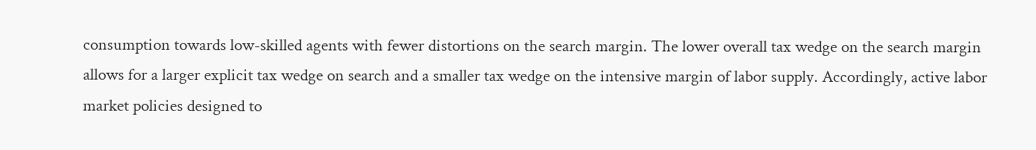consumption towards low-skilled agents with fewer distortions on the search margin. The lower overall tax wedge on the search margin allows for a larger explicit tax wedge on search and a smaller tax wedge on the intensive margin of labor supply. Accordingly, active labor market policies designed to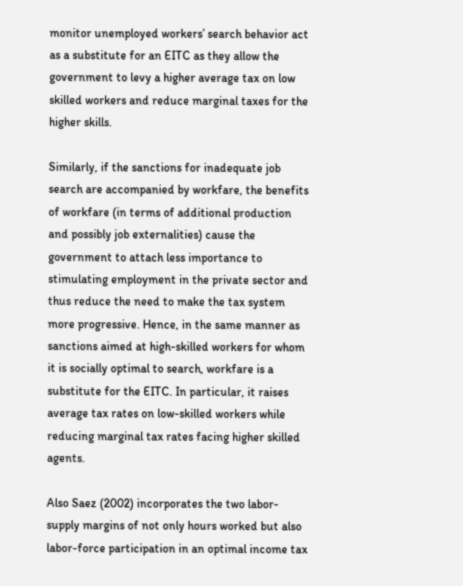monitor unemployed workers’ search behavior act as a substitute for an EITC as they allow the government to levy a higher average tax on low skilled workers and reduce marginal taxes for the higher skills.

Similarly, if the sanctions for inadequate job search are accompanied by workfare, the benefits of workfare (in terms of additional production and possibly job externalities) cause the government to attach less importance to stimulating employment in the private sector and thus reduce the need to make the tax system more progressive. Hence, in the same manner as sanctions aimed at high-skilled workers for whom it is socially optimal to search, workfare is a substitute for the EITC. In particular, it raises average tax rates on low-skilled workers while reducing marginal tax rates facing higher skilled agents.

Also Saez (2002) incorporates the two labor-supply margins of not only hours worked but also labor-force participation in an optimal income tax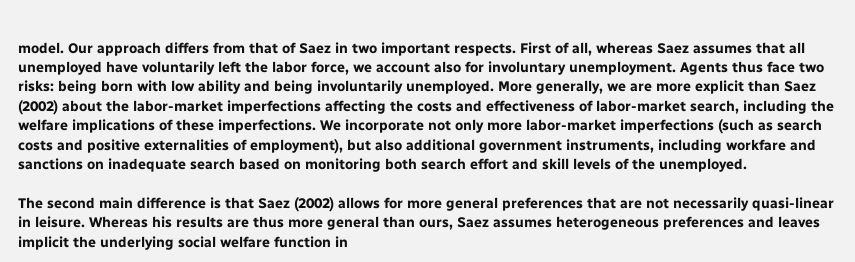model. Our approach differs from that of Saez in two important respects. First of all, whereas Saez assumes that all unemployed have voluntarily left the labor force, we account also for involuntary unemployment. Agents thus face two risks: being born with low ability and being involuntarily unemployed. More generally, we are more explicit than Saez (2002) about the labor-market imperfections affecting the costs and effectiveness of labor-market search, including the welfare implications of these imperfections. We incorporate not only more labor-market imperfections (such as search costs and positive externalities of employment), but also additional government instruments, including workfare and sanctions on inadequate search based on monitoring both search effort and skill levels of the unemployed.

The second main difference is that Saez (2002) allows for more general preferences that are not necessarily quasi-linear in leisure. Whereas his results are thus more general than ours, Saez assumes heterogeneous preferences and leaves implicit the underlying social welfare function in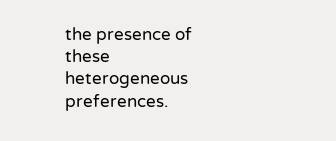the presence of these heterogeneous preferences.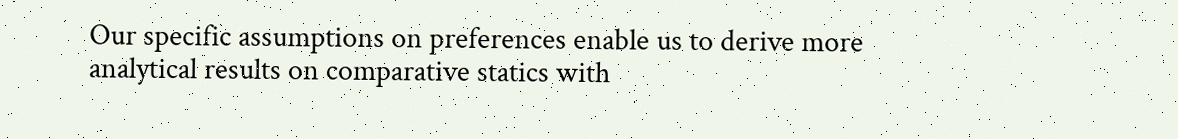Our specific assumptions on preferences enable us to derive more analytical results on comparative statics with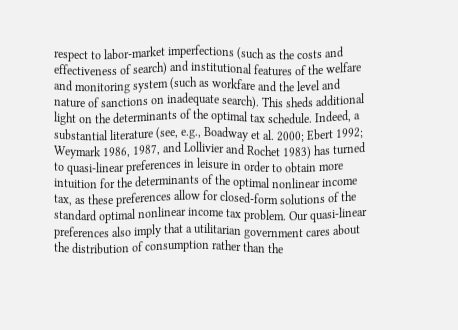respect to labor-market imperfections (such as the costs and effectiveness of search) and institutional features of the welfare and monitoring system (such as workfare and the level and nature of sanctions on inadequate search). This sheds additional light on the determinants of the optimal tax schedule. Indeed, a substantial literature (see, e.g., Boadway et al. 2000; Ebert 1992; Weymark 1986, 1987, and Lollivier and Rochet 1983) has turned to quasi-linear preferences in leisure in order to obtain more intuition for the determinants of the optimal nonlinear income tax, as these preferences allow for closed-form solutions of the standard optimal nonlinear income tax problem. Our quasi-linear preferences also imply that a utilitarian government cares about the distribution of consumption rather than the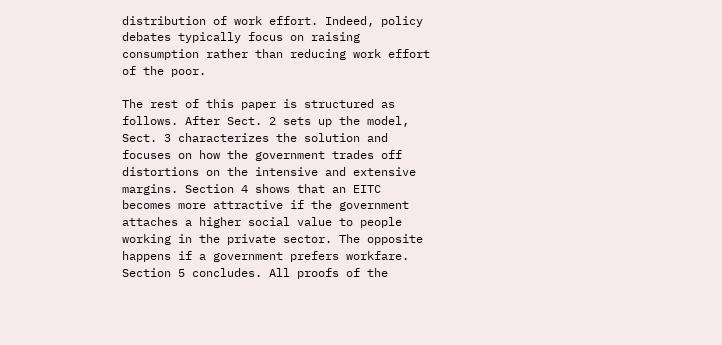distribution of work effort. Indeed, policy debates typically focus on raising consumption rather than reducing work effort of the poor.

The rest of this paper is structured as follows. After Sect. 2 sets up the model, Sect. 3 characterizes the solution and focuses on how the government trades off distortions on the intensive and extensive margins. Section 4 shows that an EITC becomes more attractive if the government attaches a higher social value to people working in the private sector. The opposite happens if a government prefers workfare. Section 5 concludes. All proofs of the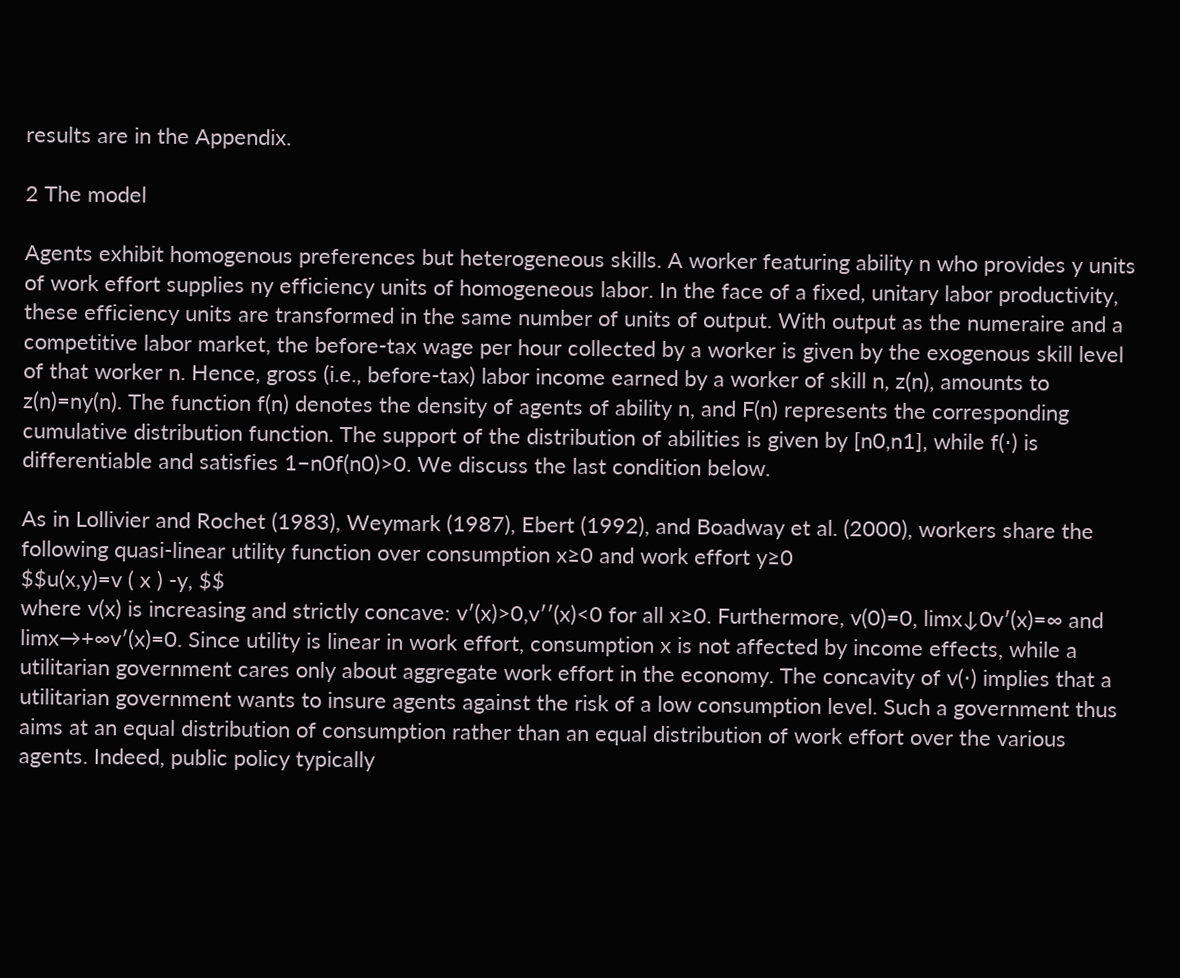results are in the Appendix.

2 The model

Agents exhibit homogenous preferences but heterogeneous skills. A worker featuring ability n who provides y units of work effort supplies ny efficiency units of homogeneous labor. In the face of a fixed, unitary labor productivity, these efficiency units are transformed in the same number of units of output. With output as the numeraire and a competitive labor market, the before-tax wage per hour collected by a worker is given by the exogenous skill level of that worker n. Hence, gross (i.e., before-tax) labor income earned by a worker of skill n, z(n), amounts to z(n)=ny(n). The function f(n) denotes the density of agents of ability n, and F(n) represents the corresponding cumulative distribution function. The support of the distribution of abilities is given by [n0,n1], while f(⋅) is differentiable and satisfies 1−n0f(n0)>0. We discuss the last condition below.

As in Lollivier and Rochet (1983), Weymark (1987), Ebert (1992), and Boadway et al. (2000), workers share the following quasi-linear utility function over consumption x≥0 and work effort y≥0
$$u(x,y)=v ( x ) -y, $$
where v(x) is increasing and strictly concave: v′(x)>0,v′′(x)<0 for all x≥0. Furthermore, v(0)=0, limx↓0v′(x)=∞ and limx→+∞v′(x)=0. Since utility is linear in work effort, consumption x is not affected by income effects, while a utilitarian government cares only about aggregate work effort in the economy. The concavity of v(⋅) implies that a utilitarian government wants to insure agents against the risk of a low consumption level. Such a government thus aims at an equal distribution of consumption rather than an equal distribution of work effort over the various agents. Indeed, public policy typically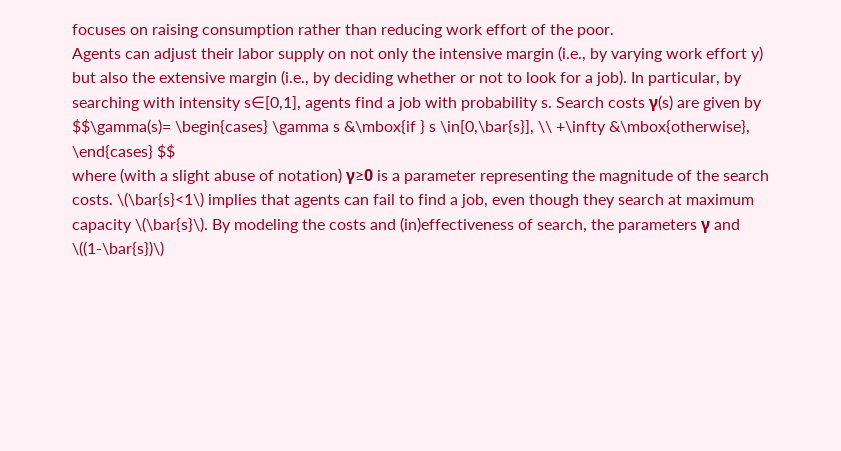focuses on raising consumption rather than reducing work effort of the poor.
Agents can adjust their labor supply on not only the intensive margin (i.e., by varying work effort y) but also the extensive margin (i.e., by deciding whether or not to look for a job). In particular, by searching with intensity s∈[0,1], agents find a job with probability s. Search costs γ(s) are given by
$$\gamma(s)= \begin{cases} \gamma s &\mbox{if } s \in[0,\bar{s}], \\ +\infty &\mbox{otherwise}, \end{cases} $$
where (with a slight abuse of notation) γ≥0 is a parameter representing the magnitude of the search costs. \(\bar{s}<1\) implies that agents can fail to find a job, even though they search at maximum capacity \(\bar{s}\). By modeling the costs and (in)effectiveness of search, the parameters γ and \((1-\bar{s})\)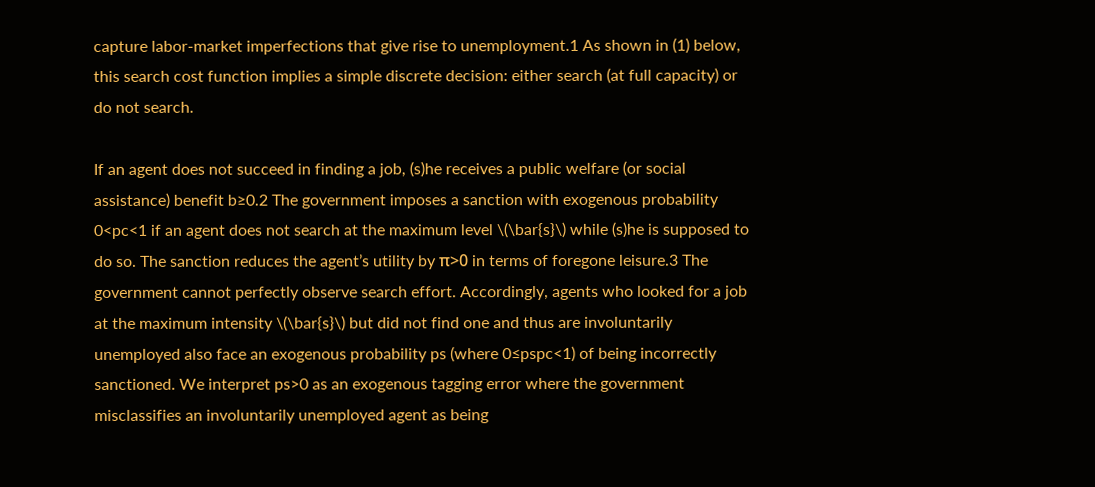capture labor-market imperfections that give rise to unemployment.1 As shown in (1) below, this search cost function implies a simple discrete decision: either search (at full capacity) or do not search.

If an agent does not succeed in finding a job, (s)he receives a public welfare (or social assistance) benefit b≥0.2 The government imposes a sanction with exogenous probability 0<pc<1 if an agent does not search at the maximum level \(\bar{s}\) while (s)he is supposed to do so. The sanction reduces the agent’s utility by π>0 in terms of foregone leisure.3 The government cannot perfectly observe search effort. Accordingly, agents who looked for a job at the maximum intensity \(\bar{s}\) but did not find one and thus are involuntarily unemployed also face an exogenous probability ps (where 0≤pspc<1) of being incorrectly sanctioned. We interpret ps>0 as an exogenous tagging error where the government misclassifies an involuntarily unemployed agent as being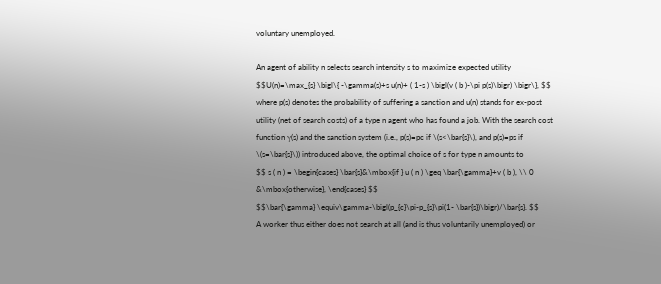voluntary unemployed.

An agent of ability n selects search intensity s to maximize expected utility
$$U(n)=\max_{s} \bigl\{ -\gamma(s)+s u(n)+ ( 1-s ) \bigl(v ( b )-\pi p(s)\bigr) \bigr\}, $$
where p(s) denotes the probability of suffering a sanction and u(n) stands for ex-post utility (net of search costs) of a type n agent who has found a job. With the search cost function γ(s) and the sanction system (i.e., p(s)=pc if \(s<\bar{s}\), and p(s)=ps if \(s=\bar{s}\)) introduced above, the optimal choice of s for type n amounts to
$$ s ( n ) = \begin{cases} \bar{s}&\mbox{if } u ( n ) \geq \bar{\gamma}+v ( b ), \\ 0 &\mbox{otherwise}, \end{cases} $$
$$\bar{\gamma} \equiv\gamma-\bigl(p_{c}\pi-p_{s}\pi(1- \bar{s})\bigr)/\bar{s}. $$
A worker thus either does not search at all (and is thus voluntarily unemployed) or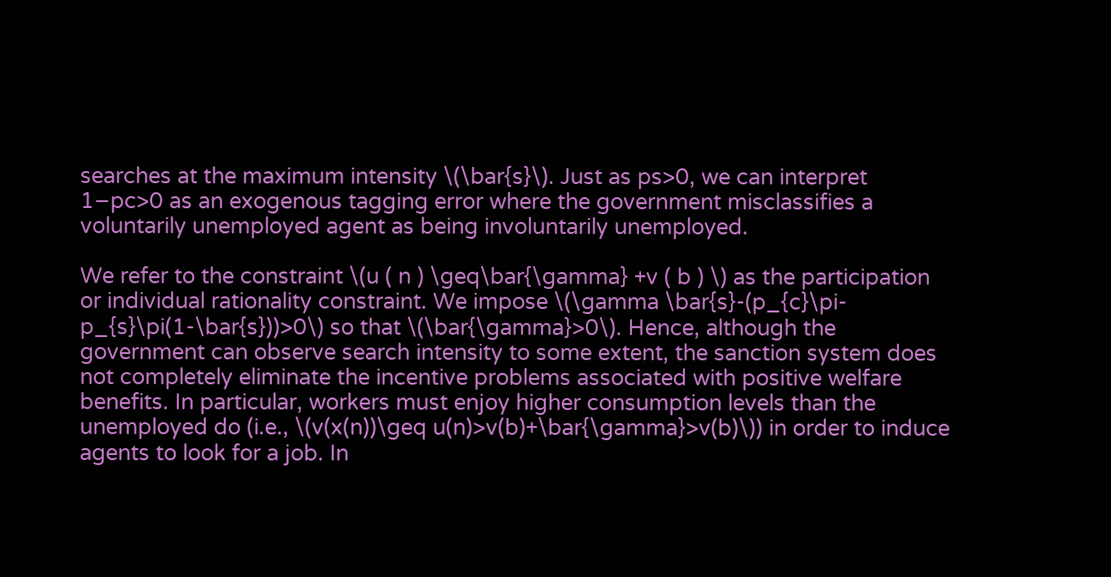searches at the maximum intensity \(\bar{s}\). Just as ps>0, we can interpret 1−pc>0 as an exogenous tagging error where the government misclassifies a voluntarily unemployed agent as being involuntarily unemployed.

We refer to the constraint \(u ( n ) \geq\bar{\gamma} +v ( b ) \) as the participation or individual rationality constraint. We impose \(\gamma \bar{s}-(p_{c}\pi-p_{s}\pi(1-\bar{s}))>0\) so that \(\bar{\gamma}>0\). Hence, although the government can observe search intensity to some extent, the sanction system does not completely eliminate the incentive problems associated with positive welfare benefits. In particular, workers must enjoy higher consumption levels than the unemployed do (i.e., \(v(x(n))\geq u(n)>v(b)+\bar{\gamma}>v(b)\)) in order to induce agents to look for a job. In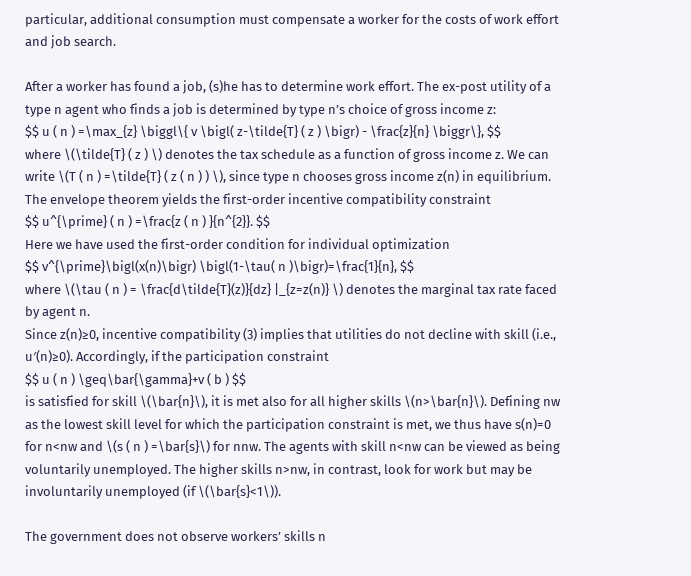particular, additional consumption must compensate a worker for the costs of work effort and job search.

After a worker has found a job, (s)he has to determine work effort. The ex-post utility of a type n agent who finds a job is determined by type n’s choice of gross income z:
$$ u ( n ) =\max_{z} \biggl\{ v \bigl( z-\tilde{T} ( z ) \bigr) - \frac{z}{n} \biggr\}, $$
where \(\tilde{T} ( z ) \) denotes the tax schedule as a function of gross income z. We can write \(T ( n ) =\tilde{T} ( z ( n ) ) \), since type n chooses gross income z(n) in equilibrium. The envelope theorem yields the first-order incentive compatibility constraint
$$ u^{\prime} ( n ) =\frac{z ( n ) }{n^{2}}. $$
Here we have used the first-order condition for individual optimization
$$ v^{\prime}\bigl(x(n)\bigr) \bigl(1-\tau( n )\bigr)=\frac{1}{n}, $$
where \(\tau ( n ) = \frac{d\tilde{T}(z)}{dz} |_{z=z(n)} \) denotes the marginal tax rate faced by agent n.
Since z(n)≥0, incentive compatibility (3) implies that utilities do not decline with skill (i.e., u′(n)≥0). Accordingly, if the participation constraint
$$ u ( n ) \geq\bar{\gamma}+v ( b ) $$
is satisfied for skill \(\bar{n}\), it is met also for all higher skills \(n>\bar{n}\). Defining nw as the lowest skill level for which the participation constraint is met, we thus have s(n)=0 for n<nw and \(s ( n ) =\bar{s}\) for nnw. The agents with skill n<nw can be viewed as being voluntarily unemployed. The higher skills n>nw, in contrast, look for work but may be involuntarily unemployed (if \(\bar{s}<1\)).

The government does not observe workers’ skills n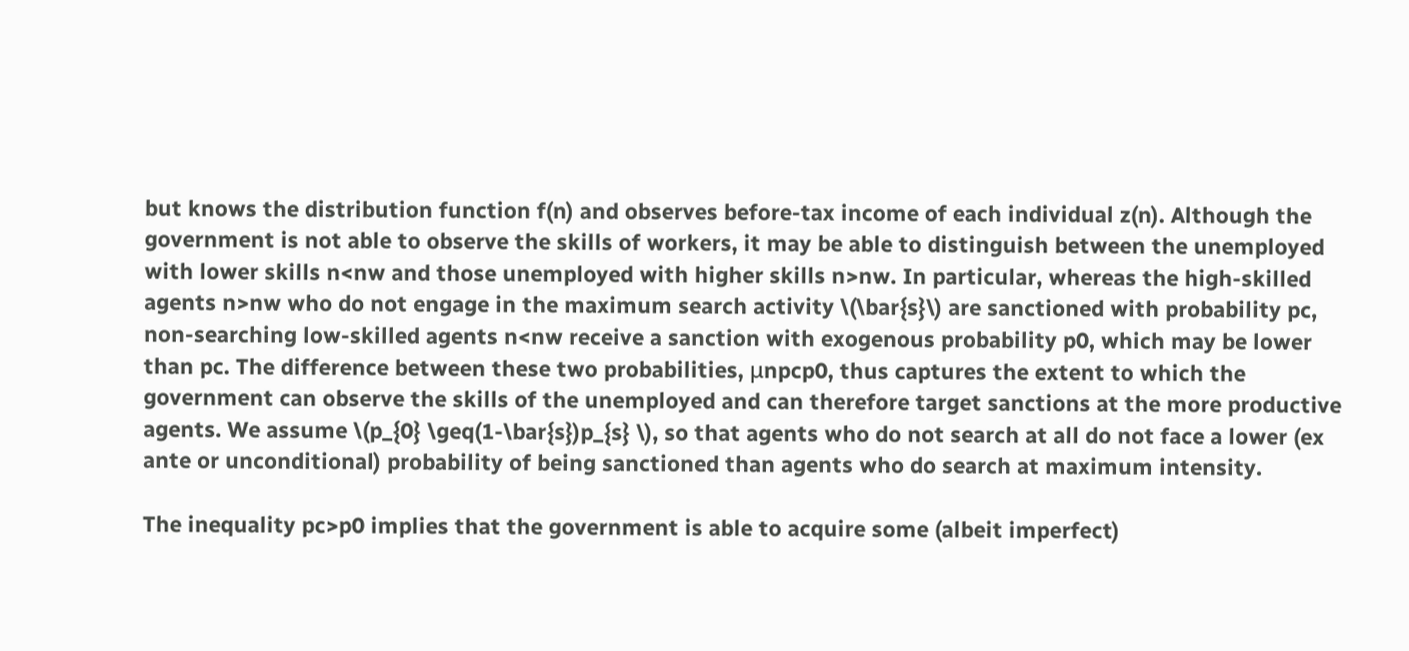but knows the distribution function f(n) and observes before-tax income of each individual z(n). Although the government is not able to observe the skills of workers, it may be able to distinguish between the unemployed with lower skills n<nw and those unemployed with higher skills n>nw. In particular, whereas the high-skilled agents n>nw who do not engage in the maximum search activity \(\bar{s}\) are sanctioned with probability pc, non-searching low-skilled agents n<nw receive a sanction with exogenous probability p0, which may be lower than pc. The difference between these two probabilities, μnpcp0, thus captures the extent to which the government can observe the skills of the unemployed and can therefore target sanctions at the more productive agents. We assume \(p_{0} \geq(1-\bar{s})p_{s} \), so that agents who do not search at all do not face a lower (ex ante or unconditional) probability of being sanctioned than agents who do search at maximum intensity.

The inequality pc>p0 implies that the government is able to acquire some (albeit imperfect)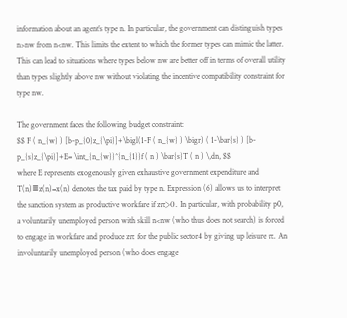information about an agent’s type n. In particular, the government can distinguish types n>nw from n<nw. This limits the extent to which the former types can mimic the latter. This can lead to situations where types below nw are better off in terms of overall utility than types slightly above nw without violating the incentive compatibility constraint for type nw.

The government faces the following budget constraint:
$$ F ( n_{w} ) [b-p_{0}z_{\pi}]+\bigl(1-F ( n_{w} ) \bigr) ( 1-\bar{s} ) [b-p_{s}z_{\pi}]+E= \int_{n_{w}}^{n_{1}}f ( n ) \bar{s}T ( n ) \,dn, $$
where E represents exogenously given exhaustive government expenditure and T(n)≡z(n)−x(n) denotes the tax paid by type n. Expression (6) allows us to interpret the sanction system as productive workfare if zπ>0. In particular, with probability p0, a voluntarily unemployed person with skill n<nw (who thus does not search) is forced to engage in workfare and produce zπ for the public sector4 by giving up leisure π. An involuntarily unemployed person (who does engage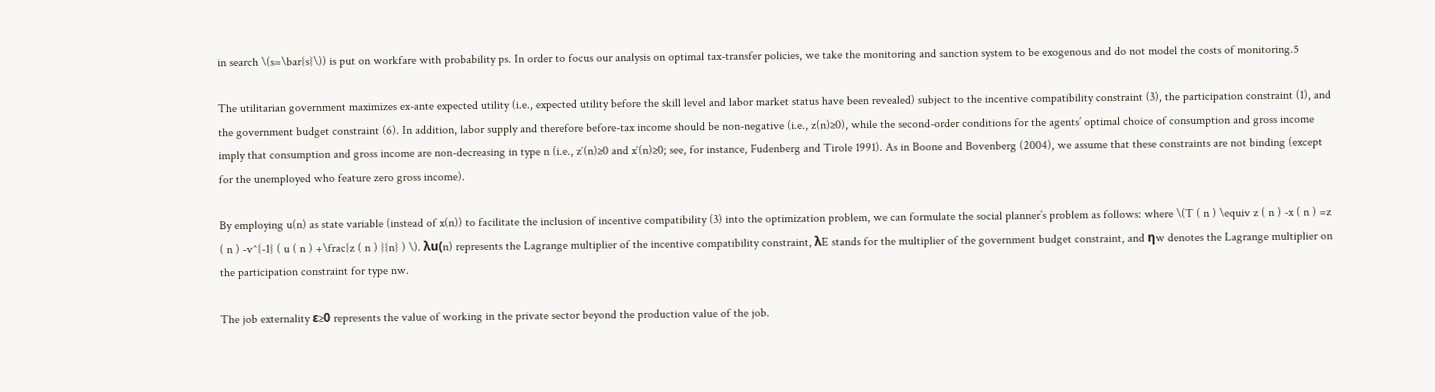in search \(s=\bar{s}\)) is put on workfare with probability ps. In order to focus our analysis on optimal tax-transfer policies, we take the monitoring and sanction system to be exogenous and do not model the costs of monitoring.5

The utilitarian government maximizes ex-ante expected utility (i.e., expected utility before the skill level and labor market status have been revealed) subject to the incentive compatibility constraint (3), the participation constraint (1), and the government budget constraint (6). In addition, labor supply and therefore before-tax income should be non-negative (i.e., z(n)≥0), while the second-order conditions for the agents’ optimal choice of consumption and gross income imply that consumption and gross income are non-decreasing in type n (i.e., z′(n)≥0 and x′(n)≥0; see, for instance, Fudenberg and Tirole 1991). As in Boone and Bovenberg (2004), we assume that these constraints are not binding (except for the unemployed who feature zero gross income).

By employing u(n) as state variable (instead of x(n)) to facilitate the inclusion of incentive compatibility (3) into the optimization problem, we can formulate the social planner’s problem as follows: where \(T ( n ) \equiv z ( n ) -x ( n ) =z ( n ) -v^{-1} ( u ( n ) +\frac{z ( n ) }{n} ) \). λu(n) represents the Lagrange multiplier of the incentive compatibility constraint, λE stands for the multiplier of the government budget constraint, and ηw denotes the Lagrange multiplier on the participation constraint for type nw.

The job externality ε≥0 represents the value of working in the private sector beyond the production value of the job.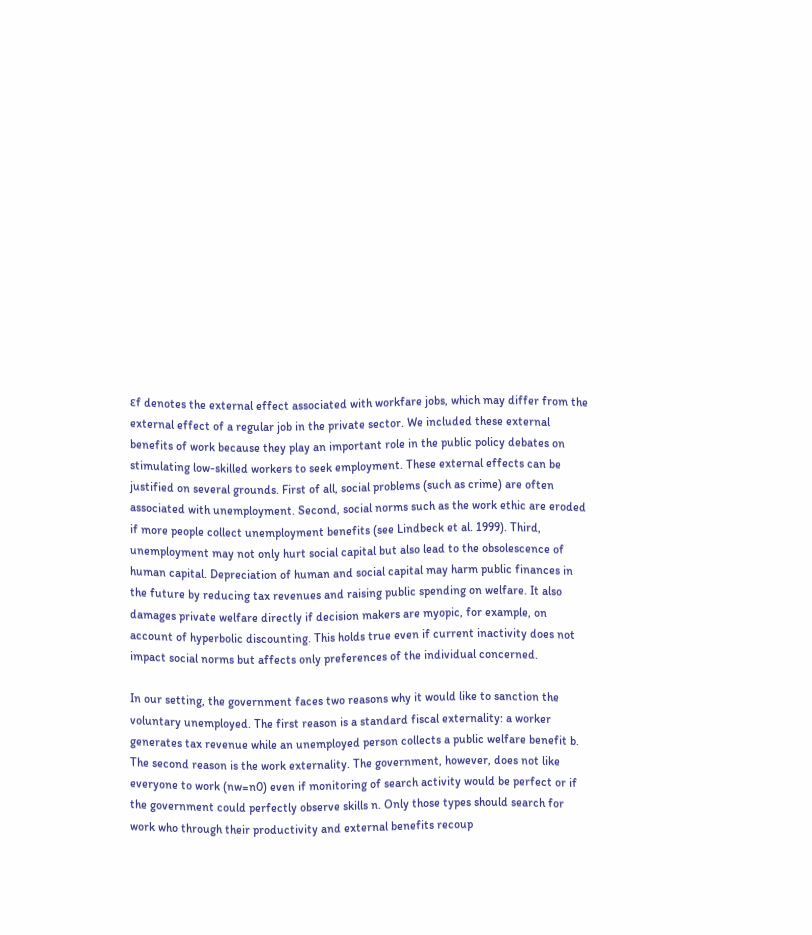εf denotes the external effect associated with workfare jobs, which may differ from the external effect of a regular job in the private sector. We included these external benefits of work because they play an important role in the public policy debates on stimulating low-skilled workers to seek employment. These external effects can be justified on several grounds. First of all, social problems (such as crime) are often associated with unemployment. Second, social norms such as the work ethic are eroded if more people collect unemployment benefits (see Lindbeck et al. 1999). Third, unemployment may not only hurt social capital but also lead to the obsolescence of human capital. Depreciation of human and social capital may harm public finances in the future by reducing tax revenues and raising public spending on welfare. It also damages private welfare directly if decision makers are myopic, for example, on account of hyperbolic discounting. This holds true even if current inactivity does not impact social norms but affects only preferences of the individual concerned.

In our setting, the government faces two reasons why it would like to sanction the voluntary unemployed. The first reason is a standard fiscal externality: a worker generates tax revenue while an unemployed person collects a public welfare benefit b. The second reason is the work externality. The government, however, does not like everyone to work (nw=n0) even if monitoring of search activity would be perfect or if the government could perfectly observe skills n. Only those types should search for work who through their productivity and external benefits recoup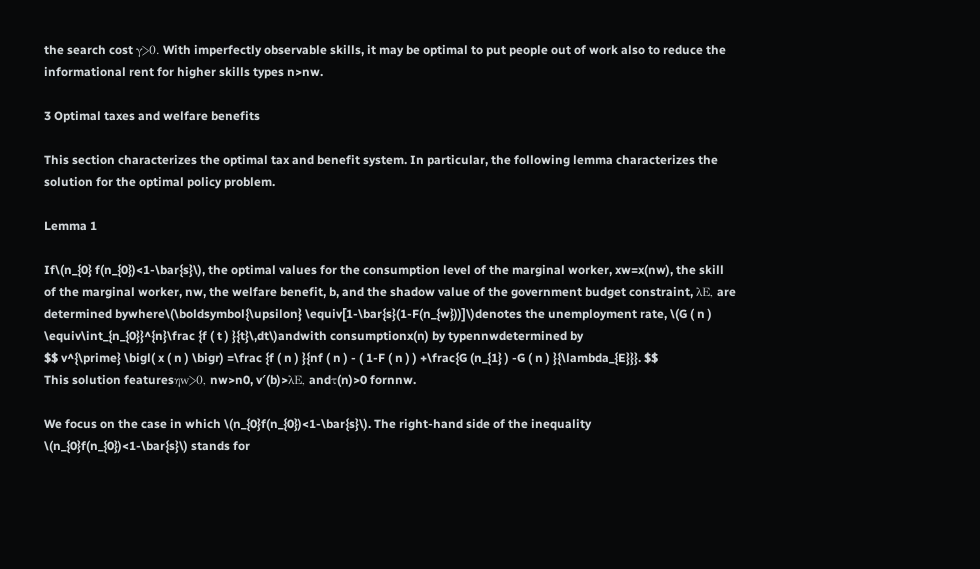the search cost γ>0. With imperfectly observable skills, it may be optimal to put people out of work also to reduce the informational rent for higher skills types n>nw.

3 Optimal taxes and welfare benefits

This section characterizes the optimal tax and benefit system. In particular, the following lemma characterizes the solution for the optimal policy problem.

Lemma 1

If\(n_{0} f(n_{0})<1-\bar{s}\), the optimal values for the consumption level of the marginal worker, xw=x(nw), the skill of the marginal worker, nw, the welfare benefit, b, and the shadow value of the government budget constraint, λE, are determined bywhere\(\boldsymbol{\upsilon} \equiv[1-\bar{s}(1-F(n_{w}))]\)denotes the unemployment rate, \(G ( n ) \equiv\int_{n_{0}}^{n}\frac {f ( t ) }{t}\,dt\)andwith consumptionx(n) by typennwdetermined by
$$ v^{\prime} \bigl( x ( n ) \bigr) =\frac {f ( n ) }{nf ( n ) - ( 1-F ( n ) ) +\frac{G (n_{1} ) -G ( n ) }{\lambda_{E}}}. $$
This solution featuresηw>0, nw>n0, v′(b)>λE, andτ(n)>0 fornnw.

We focus on the case in which \(n_{0}f(n_{0})<1-\bar{s}\). The right-hand side of the inequality \(n_{0}f(n_{0})<1-\bar{s}\) stands for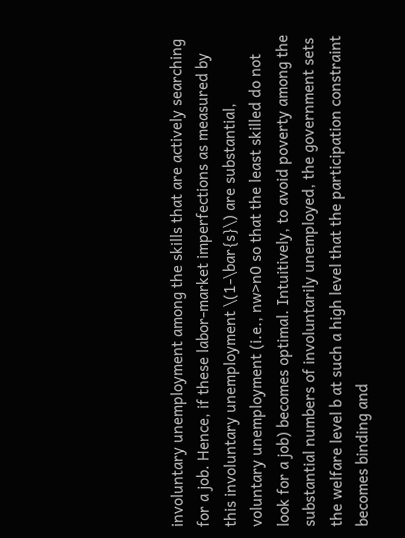involuntary unemployment among the skills that are actively searching for a job. Hence, if these labor-market imperfections as measured by this involuntary unemployment \(1-\bar{s}\) are substantial, voluntary unemployment (i.e., nw>n0 so that the least skilled do not look for a job) becomes optimal. Intuitively, to avoid poverty among the substantial numbers of involuntarily unemployed, the government sets the welfare level b at such a high level that the participation constraint becomes binding and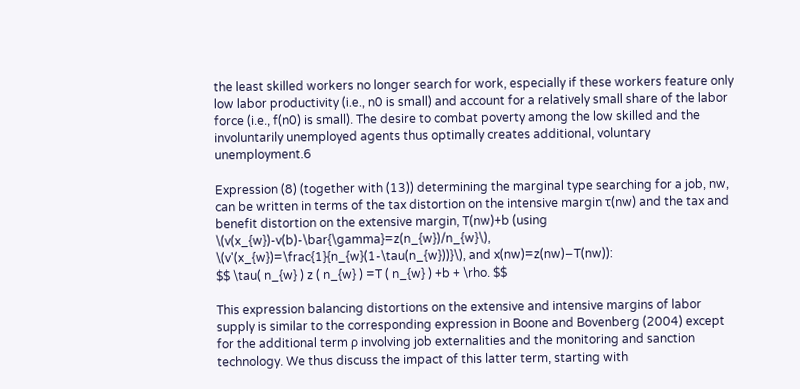the least skilled workers no longer search for work, especially if these workers feature only low labor productivity (i.e., n0 is small) and account for a relatively small share of the labor force (i.e., f(n0) is small). The desire to combat poverty among the low skilled and the involuntarily unemployed agents thus optimally creates additional, voluntary unemployment.6

Expression (8) (together with (13)) determining the marginal type searching for a job, nw, can be written in terms of the tax distortion on the intensive margin τ(nw) and the tax and benefit distortion on the extensive margin, T(nw)+b (using \(v(x_{w})-v(b)-\bar{\gamma}=z(n_{w})/n_{w}\), \(v'(x_{w})=\frac{1}{n_{w}(1-\tau(n_{w}))}\), and x(nw)=z(nw)−T(nw)):
$$ \tau( n_{w} ) z ( n_{w} ) =T ( n_{w} ) +b + \rho. $$

This expression balancing distortions on the extensive and intensive margins of labor supply is similar to the corresponding expression in Boone and Bovenberg (2004) except for the additional term ρ involving job externalities and the monitoring and sanction technology. We thus discuss the impact of this latter term, starting with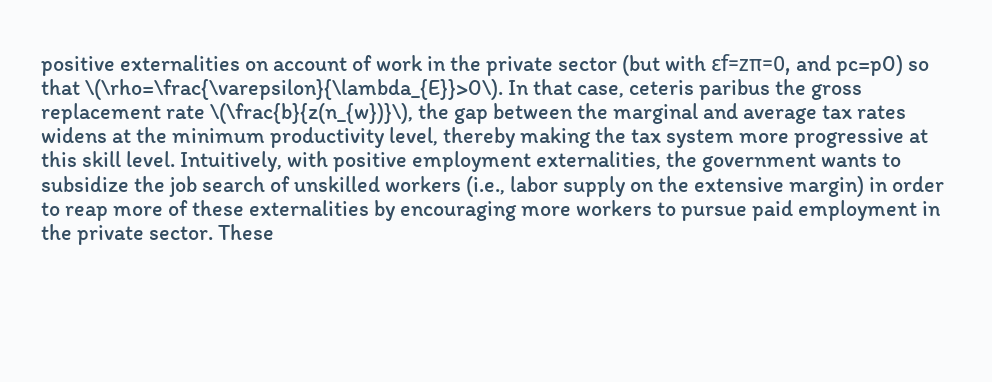positive externalities on account of work in the private sector (but with εf=zπ=0, and pc=p0) so that \(\rho=\frac{\varepsilon}{\lambda_{E}}>0\). In that case, ceteris paribus the gross replacement rate \(\frac{b}{z(n_{w})}\), the gap between the marginal and average tax rates widens at the minimum productivity level, thereby making the tax system more progressive at this skill level. Intuitively, with positive employment externalities, the government wants to subsidize the job search of unskilled workers (i.e., labor supply on the extensive margin) in order to reap more of these externalities by encouraging more workers to pursue paid employment in the private sector. These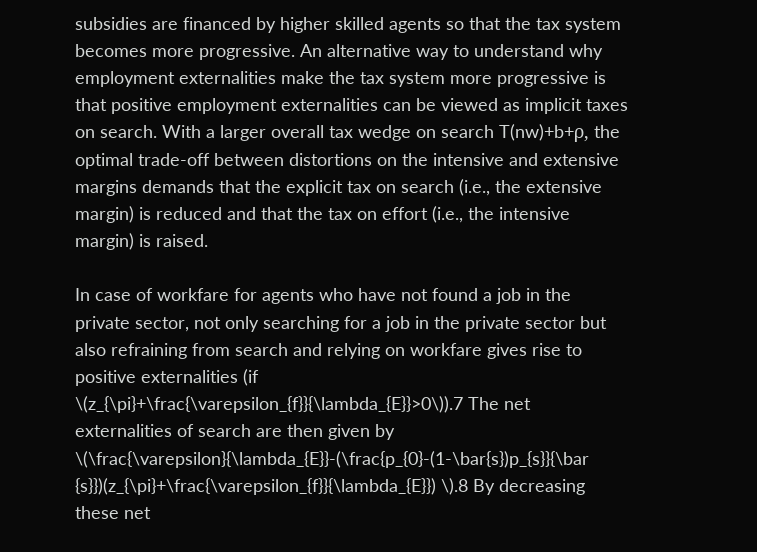subsidies are financed by higher skilled agents so that the tax system becomes more progressive. An alternative way to understand why employment externalities make the tax system more progressive is that positive employment externalities can be viewed as implicit taxes on search. With a larger overall tax wedge on search T(nw)+b+ρ, the optimal trade-off between distortions on the intensive and extensive margins demands that the explicit tax on search (i.e., the extensive margin) is reduced and that the tax on effort (i.e., the intensive margin) is raised.

In case of workfare for agents who have not found a job in the private sector, not only searching for a job in the private sector but also refraining from search and relying on workfare gives rise to positive externalities (if \(z_{\pi}+\frac{\varepsilon_{f}}{\lambda_{E}}>0\)).7 The net externalities of search are then given by \(\frac{\varepsilon}{\lambda_{E}}-(\frac{p_{0}-(1-\bar{s})p_{s}}{\bar {s}})(z_{\pi}+\frac{\varepsilon_{f}}{\lambda_{E}}) \).8 By decreasing these net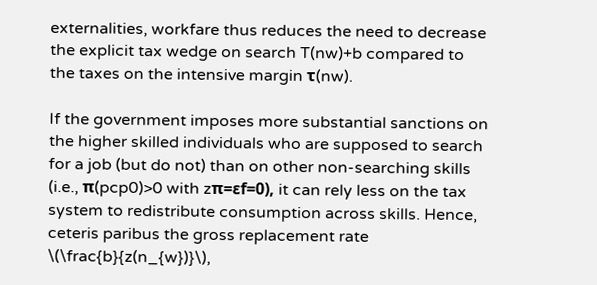externalities, workfare thus reduces the need to decrease the explicit tax wedge on search T(nw)+b compared to the taxes on the intensive margin τ(nw).

If the government imposes more substantial sanctions on the higher skilled individuals who are supposed to search for a job (but do not) than on other non-searching skills (i.e., π(pcp0)>0 with zπ=εf=0), it can rely less on the tax system to redistribute consumption across skills. Hence, ceteris paribus the gross replacement rate \(\frac{b}{z(n_{w})}\),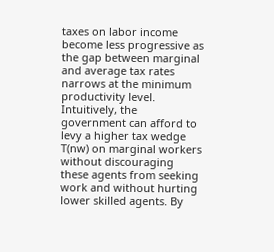taxes on labor income become less progressive as the gap between marginal and average tax rates narrows at the minimum productivity level. Intuitively, the government can afford to levy a higher tax wedge T(nw) on marginal workers without discouraging these agents from seeking work and without hurting lower skilled agents. By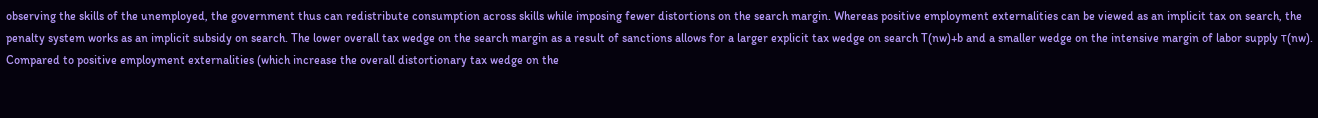observing the skills of the unemployed, the government thus can redistribute consumption across skills while imposing fewer distortions on the search margin. Whereas positive employment externalities can be viewed as an implicit tax on search, the penalty system works as an implicit subsidy on search. The lower overall tax wedge on the search margin as a result of sanctions allows for a larger explicit tax wedge on search T(nw)+b and a smaller wedge on the intensive margin of labor supply τ(nw). Compared to positive employment externalities (which increase the overall distortionary tax wedge on the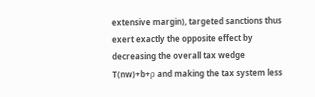extensive margin), targeted sanctions thus exert exactly the opposite effect by decreasing the overall tax wedge T(nw)+b+ρ and making the tax system less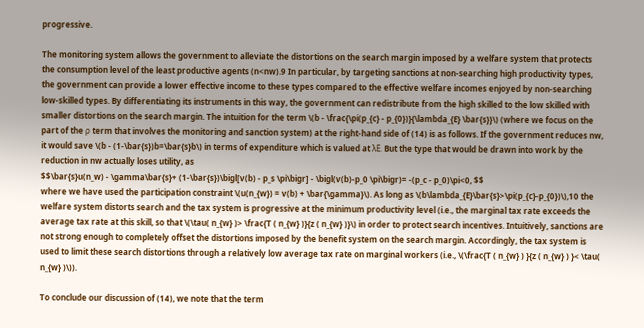progressive.

The monitoring system allows the government to alleviate the distortions on the search margin imposed by a welfare system that protects the consumption level of the least productive agents (n<nw).9 In particular, by targeting sanctions at non-searching high productivity types, the government can provide a lower effective income to these types compared to the effective welfare incomes enjoyed by non-searching low-skilled types. By differentiating its instruments in this way, the government can redistribute from the high skilled to the low skilled with smaller distortions on the search margin. The intuition for the term \(b - \frac{\pi(p_{c} - p_{0})}{\lambda_{E} \bar{s}}\) (where we focus on the part of the ρ term that involves the monitoring and sanction system) at the right-hand side of (14) is as follows. If the government reduces nw, it would save \(b - (1-\bar{s})b=\bar{s}b\) in terms of expenditure which is valued at λE. But the type that would be drawn into work by the reduction in nw actually loses utility, as
$$\bar{s}u(n_w) - \gamma\bar{s}+ (1-\bar{s})\bigl[v(b) - p_s \pi\bigr] - \bigl(v(b)-p_0 \pi\bigr)= -(p_c - p_0)\pi<0, $$
where we have used the participation constraint \(u(n_{w}) = v(b) + \bar{\gamma}\). As long as \(b\lambda_{E}\bar{s}>\pi(p_{c}-p_{0})\),10 the welfare system distorts search and the tax system is progressive at the minimum productivity level (i.e., the marginal tax rate exceeds the average tax rate at this skill, so that \(\tau( n_{w} )> \frac{T ( n_{w} )}{z ( n_{w} )}\) in order to protect search incentives. Intuitively, sanctions are not strong enough to completely offset the distortions imposed by the benefit system on the search margin. Accordingly, the tax system is used to limit these search distortions through a relatively low average tax rate on marginal workers (i.e., \(\frac{T ( n_{w} ) }{z ( n_{w} ) }< \tau( n_{w} )\)).

To conclude our discussion of (14), we note that the term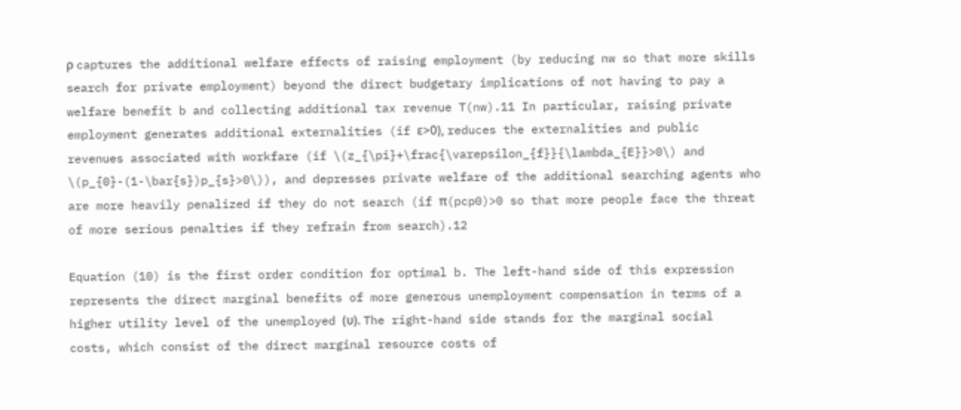ρ captures the additional welfare effects of raising employment (by reducing nw so that more skills search for private employment) beyond the direct budgetary implications of not having to pay a welfare benefit b and collecting additional tax revenue T(nw).11 In particular, raising private employment generates additional externalities (if ε>0), reduces the externalities and public revenues associated with workfare (if \(z_{\pi}+\frac{\varepsilon_{f}}{\lambda_{E}}>0\) and \(p_{0}-(1-\bar{s})p_{s}>0\)), and depresses private welfare of the additional searching agents who are more heavily penalized if they do not search (if π(pcp0)>0 so that more people face the threat of more serious penalties if they refrain from search).12

Equation (10) is the first order condition for optimal b. The left-hand side of this expression represents the direct marginal benefits of more generous unemployment compensation in terms of a higher utility level of the unemployed (υ). The right-hand side stands for the marginal social costs, which consist of the direct marginal resource costs of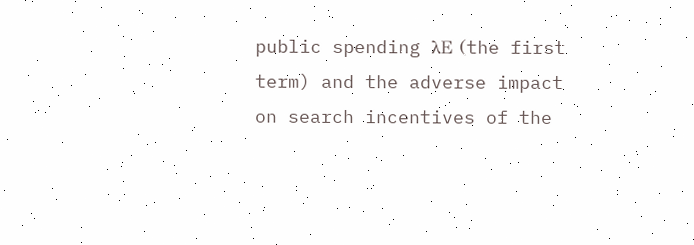public spending λE (the first term) and the adverse impact on search incentives of the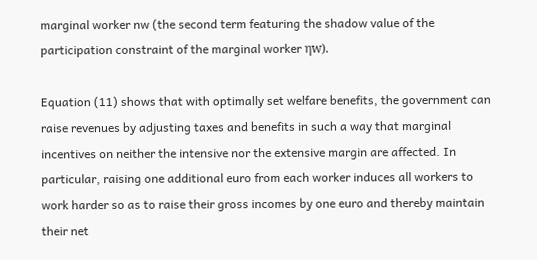marginal worker nw (the second term featuring the shadow value of the participation constraint of the marginal worker ηw).

Equation (11) shows that with optimally set welfare benefits, the government can raise revenues by adjusting taxes and benefits in such a way that marginal incentives on neither the intensive nor the extensive margin are affected. In particular, raising one additional euro from each worker induces all workers to work harder so as to raise their gross incomes by one euro and thereby maintain their net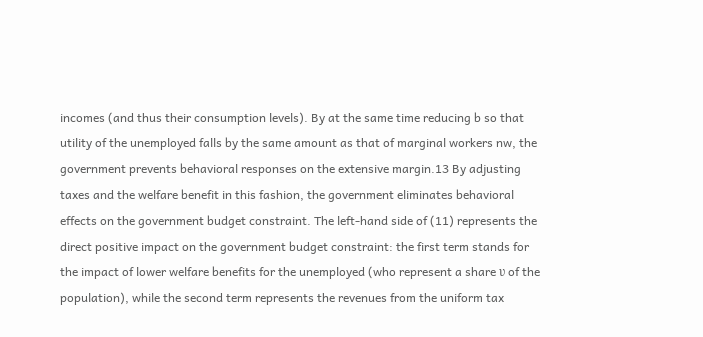incomes (and thus their consumption levels). By at the same time reducing b so that utility of the unemployed falls by the same amount as that of marginal workers nw, the government prevents behavioral responses on the extensive margin.13 By adjusting taxes and the welfare benefit in this fashion, the government eliminates behavioral effects on the government budget constraint. The left-hand side of (11) represents the direct positive impact on the government budget constraint: the first term stands for the impact of lower welfare benefits for the unemployed (who represent a share υ of the population), while the second term represents the revenues from the uniform tax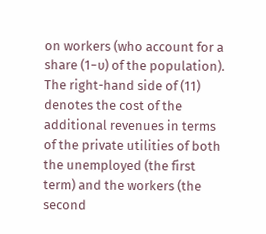on workers (who account for a share (1−υ) of the population). The right-hand side of (11) denotes the cost of the additional revenues in terms of the private utilities of both the unemployed (the first term) and the workers (the second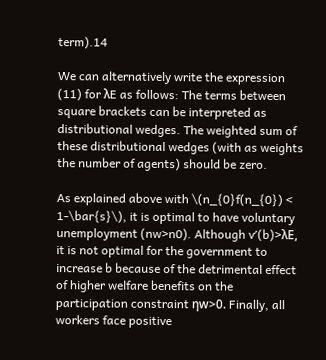term).14

We can alternatively write the expression (11) for λE as follows: The terms between square brackets can be interpreted as distributional wedges. The weighted sum of these distributional wedges (with as weights the number of agents) should be zero.

As explained above with \(n_{0}f(n_{0}) < 1-\bar{s}\), it is optimal to have voluntary unemployment (nw>n0). Although v′(b)>λE, it is not optimal for the government to increase b because of the detrimental effect of higher welfare benefits on the participation constraint ηw>0. Finally, all workers face positive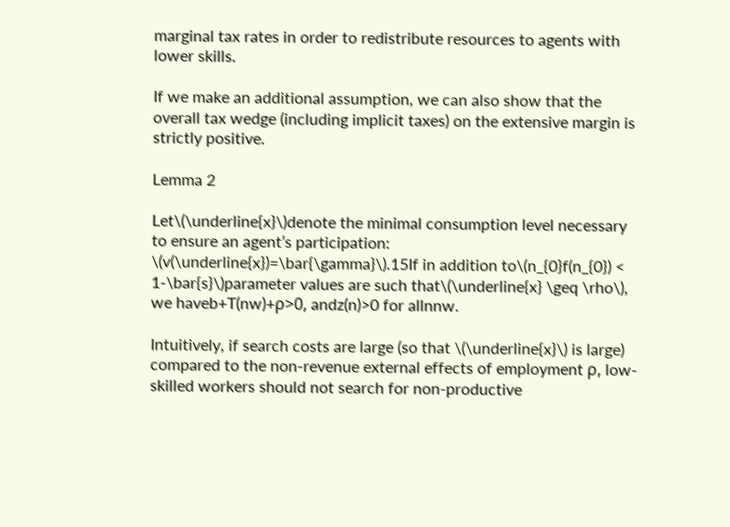marginal tax rates in order to redistribute resources to agents with lower skills.

If we make an additional assumption, we can also show that the overall tax wedge (including implicit taxes) on the extensive margin is strictly positive.

Lemma 2

Let\(\underline{x}\)denote the minimal consumption level necessary to ensure an agent’s participation: \(v(\underline{x})=\bar{\gamma}\).15If in addition to\(n_{0}f(n_{0}) < 1-\bar{s}\)parameter values are such that\(\underline{x} \geq \rho\), we haveb+T(nw)+ρ>0, andz(n)>0 for allnnw.

Intuitively, if search costs are large (so that \(\underline{x}\) is large) compared to the non-revenue external effects of employment ρ, low-skilled workers should not search for non-productive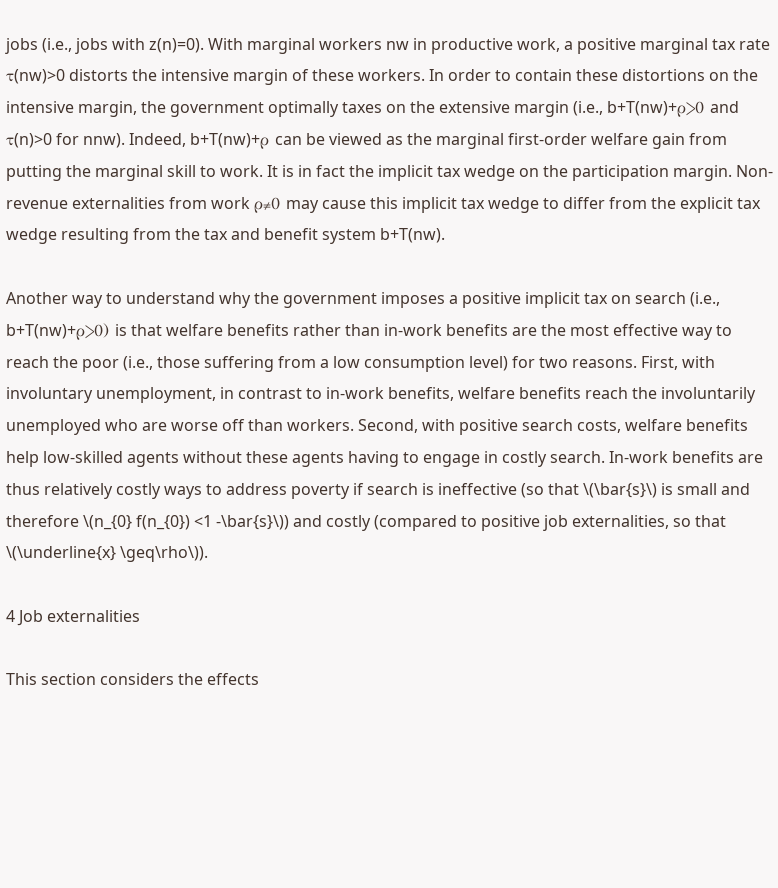jobs (i.e., jobs with z(n)=0). With marginal workers nw in productive work, a positive marginal tax rate τ(nw)>0 distorts the intensive margin of these workers. In order to contain these distortions on the intensive margin, the government optimally taxes on the extensive margin (i.e., b+T(nw)+ρ>0 and τ(n)>0 for nnw). Indeed, b+T(nw)+ρ can be viewed as the marginal first-order welfare gain from putting the marginal skill to work. It is in fact the implicit tax wedge on the participation margin. Non-revenue externalities from work ρ≠0 may cause this implicit tax wedge to differ from the explicit tax wedge resulting from the tax and benefit system b+T(nw).

Another way to understand why the government imposes a positive implicit tax on search (i.e., b+T(nw)+ρ>0) is that welfare benefits rather than in-work benefits are the most effective way to reach the poor (i.e., those suffering from a low consumption level) for two reasons. First, with involuntary unemployment, in contrast to in-work benefits, welfare benefits reach the involuntarily unemployed who are worse off than workers. Second, with positive search costs, welfare benefits help low-skilled agents without these agents having to engage in costly search. In-work benefits are thus relatively costly ways to address poverty if search is ineffective (so that \(\bar{s}\) is small and therefore \(n_{0} f(n_{0}) <1 -\bar{s}\)) and costly (compared to positive job externalities, so that \(\underline{x} \geq\rho\)).

4 Job externalities

This section considers the effects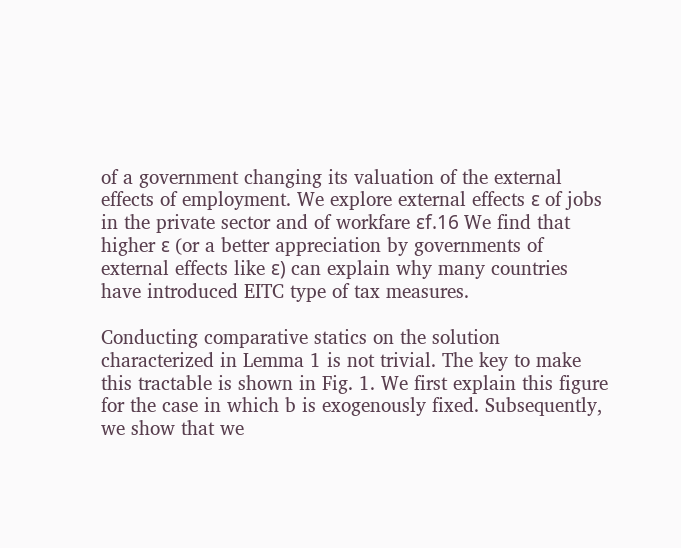of a government changing its valuation of the external effects of employment. We explore external effects ε of jobs in the private sector and of workfare εf.16 We find that higher ε (or a better appreciation by governments of external effects like ε) can explain why many countries have introduced EITC type of tax measures.

Conducting comparative statics on the solution characterized in Lemma 1 is not trivial. The key to make this tractable is shown in Fig. 1. We first explain this figure for the case in which b is exogenously fixed. Subsequently, we show that we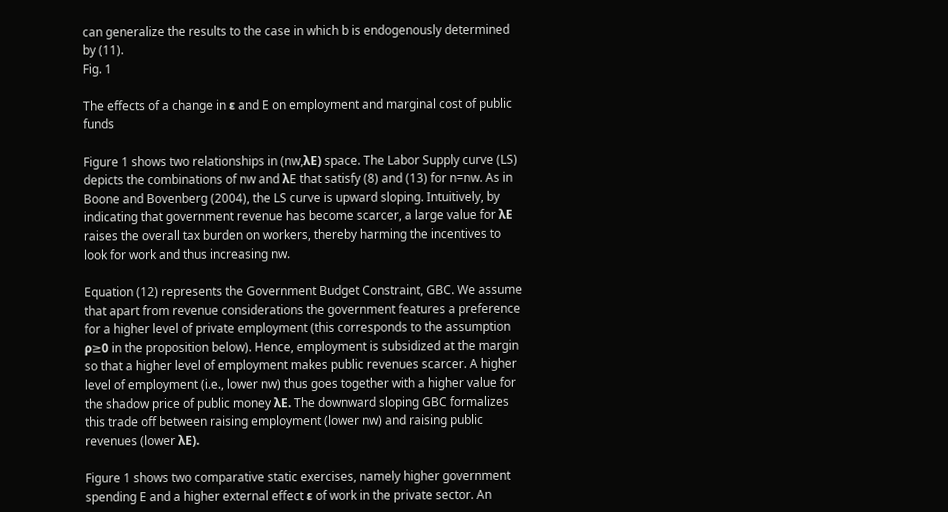can generalize the results to the case in which b is endogenously determined by (11).
Fig. 1

The effects of a change in ε and E on employment and marginal cost of public funds

Figure 1 shows two relationships in (nw,λE) space. The Labor Supply curve (LS) depicts the combinations of nw and λE that satisfy (8) and (13) for n=nw. As in Boone and Bovenberg (2004), the LS curve is upward sloping. Intuitively, by indicating that government revenue has become scarcer, a large value for λE raises the overall tax burden on workers, thereby harming the incentives to look for work and thus increasing nw.

Equation (12) represents the Government Budget Constraint, GBC. We assume that apart from revenue considerations the government features a preference for a higher level of private employment (this corresponds to the assumption ρ≥0 in the proposition below). Hence, employment is subsidized at the margin so that a higher level of employment makes public revenues scarcer. A higher level of employment (i.e., lower nw) thus goes together with a higher value for the shadow price of public money λE. The downward sloping GBC formalizes this trade off between raising employment (lower nw) and raising public revenues (lower λE).

Figure 1 shows two comparative static exercises, namely higher government spending E and a higher external effect ε of work in the private sector. An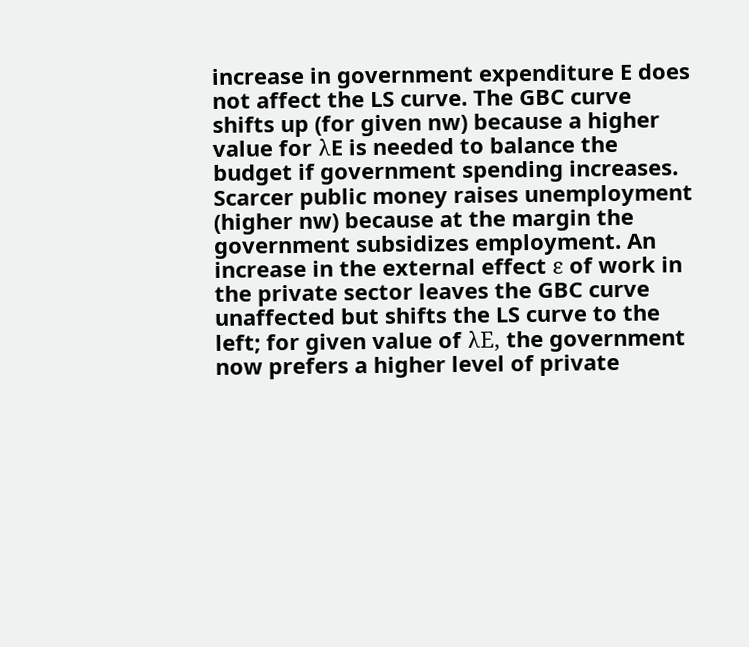increase in government expenditure E does not affect the LS curve. The GBC curve shifts up (for given nw) because a higher value for λE is needed to balance the budget if government spending increases. Scarcer public money raises unemployment (higher nw) because at the margin the government subsidizes employment. An increase in the external effect ε of work in the private sector leaves the GBC curve unaffected but shifts the LS curve to the left; for given value of λE, the government now prefers a higher level of private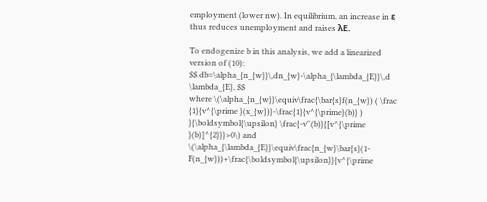employment (lower nw). In equilibrium, an increase in ε thus reduces unemployment and raises λE.

To endogenize b in this analysis, we add a linearized version of (10):
$$ db=\alpha_{n_{w}}\,dn_{w}-\alpha_{\lambda_{E}}\,d \lambda_{E}, $$
where \(\alpha_{n_{w}}\equiv\frac{\bar{s}f(n_{w}) ( \frac {1}{v^{\prime }(x_{w})}-\frac{1}{v^{\prime}(b)} ) }{\boldsymbol{\upsilon} \frac{-v''(b)}{[v^{\prime }(b)]^{2}}}>0\) and \(\alpha_{\lambda_{E}}\equiv\frac{n_{w}\bar{s}(1-F(n_{w}))+\frac{\boldsymbol{\upsilon}}{v^{\prime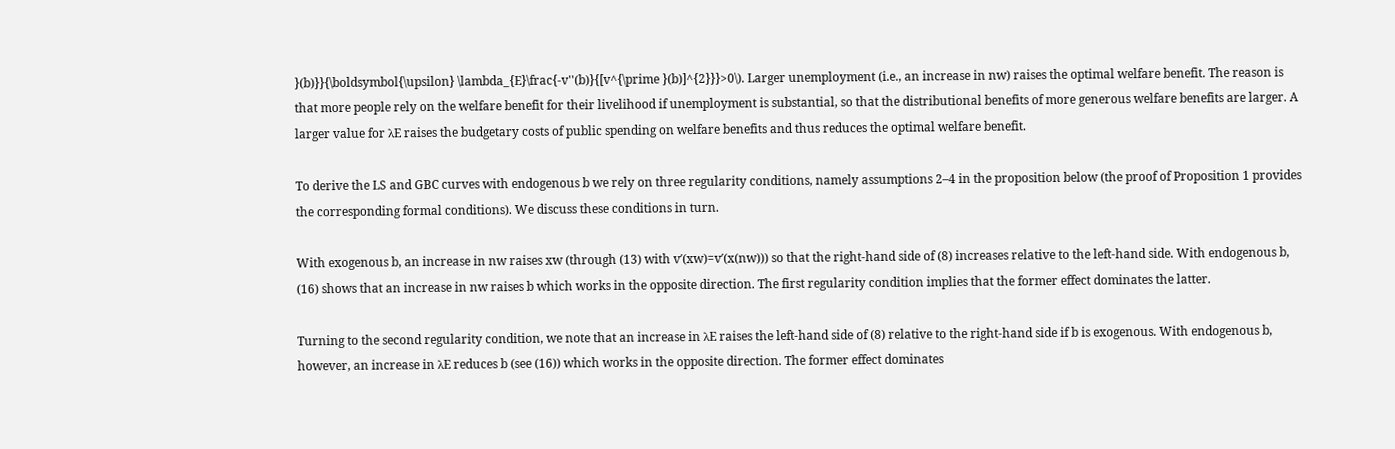}(b)}}{\boldsymbol{\upsilon} \lambda_{E}\frac{-v''(b)}{[v^{\prime }(b)]^{2}}}>0\). Larger unemployment (i.e., an increase in nw) raises the optimal welfare benefit. The reason is that more people rely on the welfare benefit for their livelihood if unemployment is substantial, so that the distributional benefits of more generous welfare benefits are larger. A larger value for λE raises the budgetary costs of public spending on welfare benefits and thus reduces the optimal welfare benefit.

To derive the LS and GBC curves with endogenous b we rely on three regularity conditions, namely assumptions 2–4 in the proposition below (the proof of Proposition 1 provides the corresponding formal conditions). We discuss these conditions in turn.

With exogenous b, an increase in nw raises xw (through (13) with v′(xw)=v′(x(nw))) so that the right-hand side of (8) increases relative to the left-hand side. With endogenous b, (16) shows that an increase in nw raises b which works in the opposite direction. The first regularity condition implies that the former effect dominates the latter.

Turning to the second regularity condition, we note that an increase in λE raises the left-hand side of (8) relative to the right-hand side if b is exogenous. With endogenous b, however, an increase in λE reduces b (see (16)) which works in the opposite direction. The former effect dominates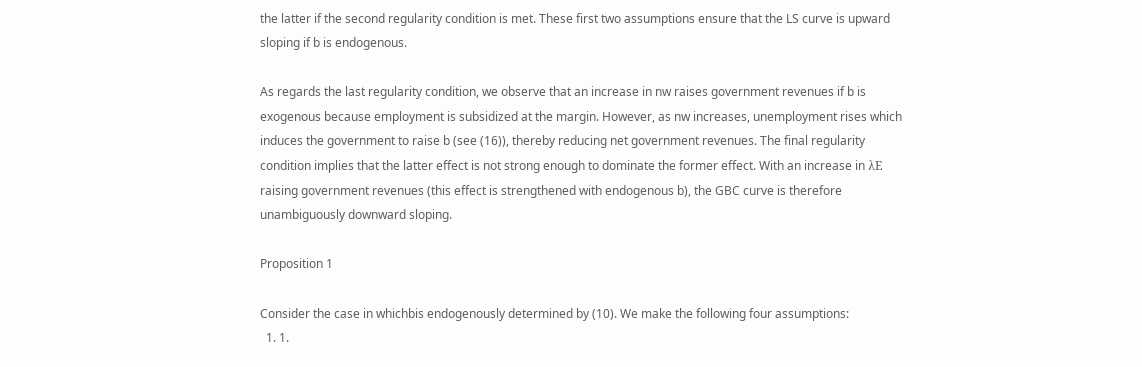the latter if the second regularity condition is met. These first two assumptions ensure that the LS curve is upward sloping if b is endogenous.

As regards the last regularity condition, we observe that an increase in nw raises government revenues if b is exogenous because employment is subsidized at the margin. However, as nw increases, unemployment rises which induces the government to raise b (see (16)), thereby reducing net government revenues. The final regularity condition implies that the latter effect is not strong enough to dominate the former effect. With an increase in λE raising government revenues (this effect is strengthened with endogenous b), the GBC curve is therefore unambiguously downward sloping.

Proposition 1

Consider the case in whichbis endogenously determined by (10). We make the following four assumptions:
  1. 1.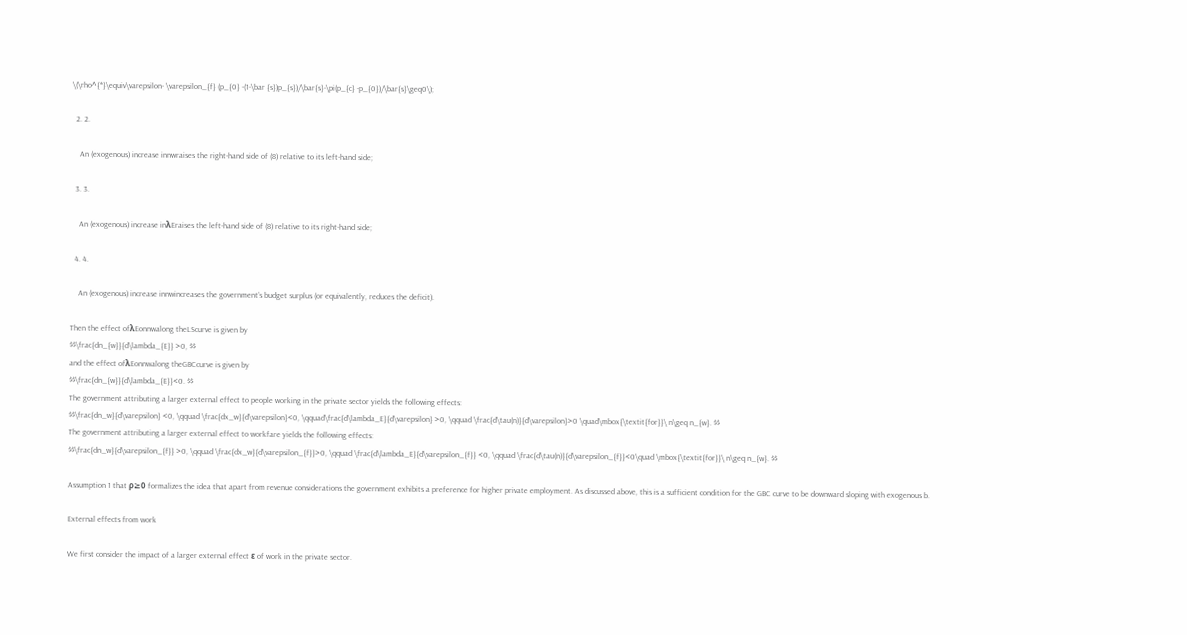\(\rho^{*}\equiv\varepsilon- \varepsilon_{f} (p_{0} -(1-\bar {s})p_{s})/\bar{s}-\pi(p_{c} -p_{0})/\bar{s}\geq0\);

  2. 2.

    An (exogenous) increase innwraises the right-hand side of (8) relative to its left-hand side;

  3. 3.

    An (exogenous) increase inλEraises the left-hand side of (8) relative to its right-hand side;

  4. 4.

    An (exogenous) increase innwincreases the government’s budget surplus (or equivalently, reduces the deficit).

Then the effect ofλEonnwalong theLScurve is given by
$$\frac{dn_{w}}{d\lambda_{E}} >0, $$
and the effect ofλEonnwalong theGBCcurve is given by
$$\frac{dn_{w}}{d\lambda_{E}}<0. $$
The government attributing a larger external effect to people working in the private sector yields the following effects:
$$\frac{dn_w}{d\varepsilon} <0, \qquad \frac{dx_w}{d\varepsilon}<0, \qquad\frac{d\lambda_E}{d\varepsilon} >0, \qquad \frac{d\tau(n)}{d\varepsilon}>0 \quad\mbox{\textit{for}}\ n\geq n_{w}. $$
The government attributing a larger external effect to workfare yields the following effects:
$$\frac{dn_w}{d\varepsilon_{f}} >0, \qquad \frac{dx_w}{d\varepsilon_{f}}>0, \qquad \frac{d\lambda_E}{d\varepsilon_{f}} <0, \qquad \frac{d\tau(n)}{d\varepsilon_{f}}<0\quad \mbox{\textit{for}}\ n\geq n_{w}. $$

Assumption 1 that ρ≥0 formalizes the idea that apart from revenue considerations the government exhibits a preference for higher private employment. As discussed above, this is a sufficient condition for the GBC curve to be downward sloping with exogenous b.

External effects from work

We first consider the impact of a larger external effect ε of work in the private sector.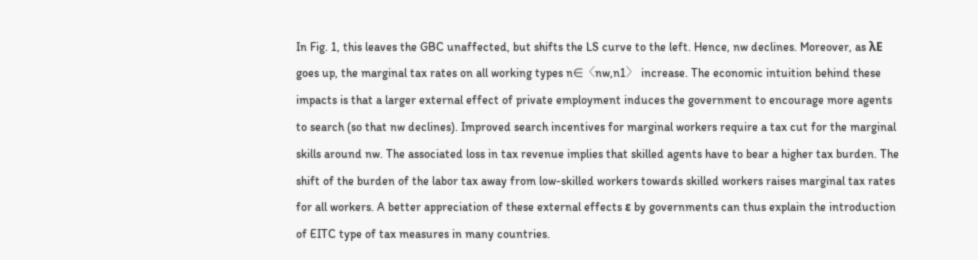In Fig. 1, this leaves the GBC unaffected, but shifts the LS curve to the left. Hence, nw declines. Moreover, as λE goes up, the marginal tax rates on all working types n∈〈nw,n1〉 increase. The economic intuition behind these impacts is that a larger external effect of private employment induces the government to encourage more agents to search (so that nw declines). Improved search incentives for marginal workers require a tax cut for the marginal skills around nw. The associated loss in tax revenue implies that skilled agents have to bear a higher tax burden. The shift of the burden of the labor tax away from low-skilled workers towards skilled workers raises marginal tax rates for all workers. A better appreciation of these external effects ε by governments can thus explain the introduction of EITC type of tax measures in many countries.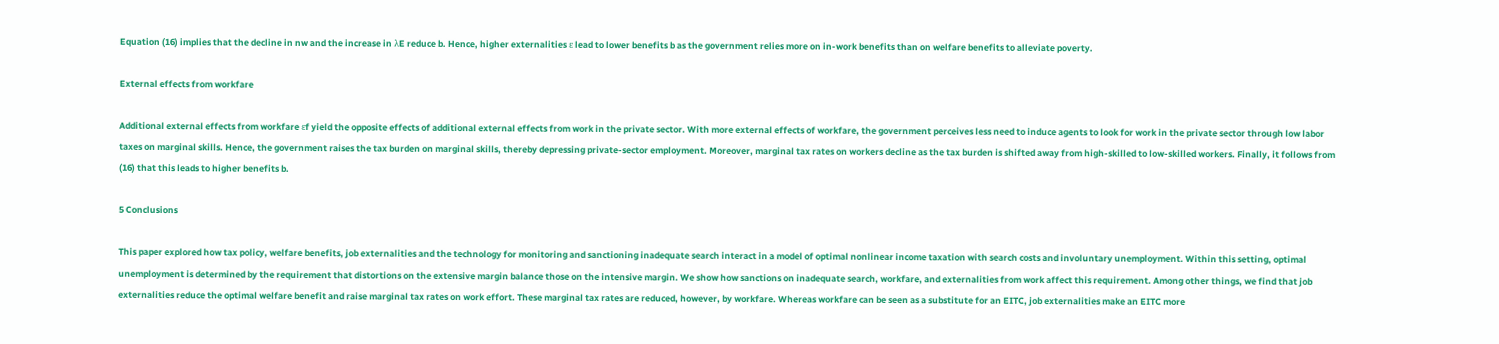Equation (16) implies that the decline in nw and the increase in λE reduce b. Hence, higher externalities ε lead to lower benefits b as the government relies more on in-work benefits than on welfare benefits to alleviate poverty.

External effects from workfare

Additional external effects from workfare εf yield the opposite effects of additional external effects from work in the private sector. With more external effects of workfare, the government perceives less need to induce agents to look for work in the private sector through low labor taxes on marginal skills. Hence, the government raises the tax burden on marginal skills, thereby depressing private-sector employment. Moreover, marginal tax rates on workers decline as the tax burden is shifted away from high-skilled to low-skilled workers. Finally, it follows from (16) that this leads to higher benefits b.

5 Conclusions

This paper explored how tax policy, welfare benefits, job externalities and the technology for monitoring and sanctioning inadequate search interact in a model of optimal nonlinear income taxation with search costs and involuntary unemployment. Within this setting, optimal unemployment is determined by the requirement that distortions on the extensive margin balance those on the intensive margin. We show how sanctions on inadequate search, workfare, and externalities from work affect this requirement. Among other things, we find that job externalities reduce the optimal welfare benefit and raise marginal tax rates on work effort. These marginal tax rates are reduced, however, by workfare. Whereas workfare can be seen as a substitute for an EITC, job externalities make an EITC more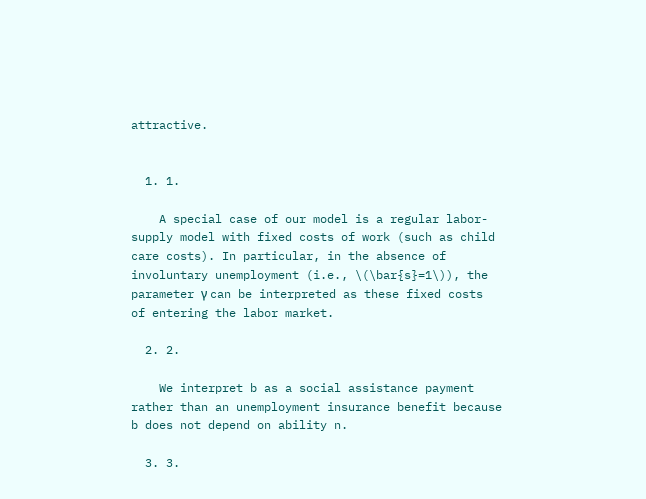attractive.


  1. 1.

    A special case of our model is a regular labor-supply model with fixed costs of work (such as child care costs). In particular, in the absence of involuntary unemployment (i.e., \(\bar{s}=1\)), the parameter γ can be interpreted as these fixed costs of entering the labor market.

  2. 2.

    We interpret b as a social assistance payment rather than an unemployment insurance benefit because b does not depend on ability n.

  3. 3.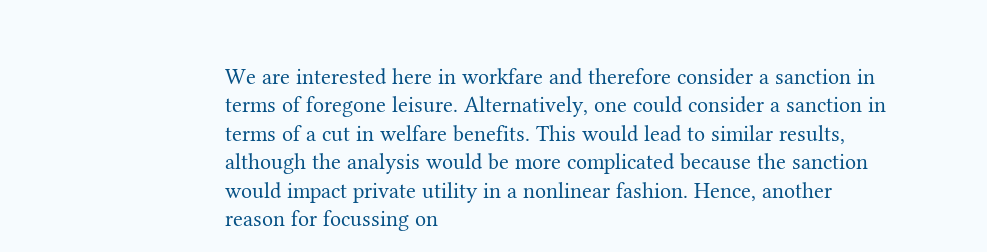We are interested here in workfare and therefore consider a sanction in terms of foregone leisure. Alternatively, one could consider a sanction in terms of a cut in welfare benefits. This would lead to similar results, although the analysis would be more complicated because the sanction would impact private utility in a nonlinear fashion. Hence, another reason for focussing on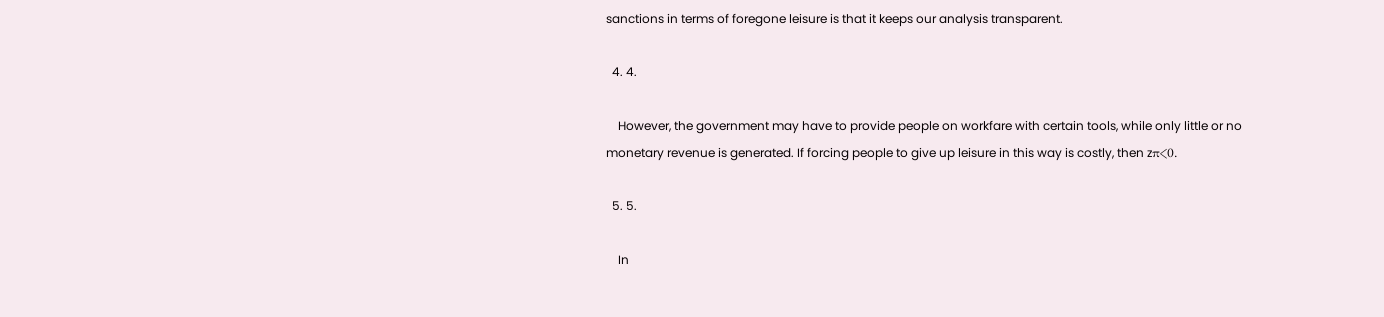sanctions in terms of foregone leisure is that it keeps our analysis transparent.

  4. 4.

    However, the government may have to provide people on workfare with certain tools, while only little or no monetary revenue is generated. If forcing people to give up leisure in this way is costly, then zπ<0.

  5. 5.

    In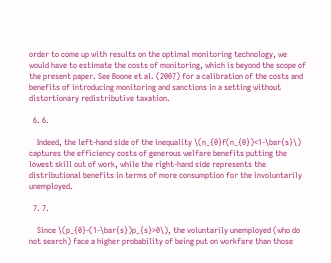order to come up with results on the optimal monitoring technology, we would have to estimate the costs of monitoring, which is beyond the scope of the present paper. See Boone et al. (2007) for a calibration of the costs and benefits of introducing monitoring and sanctions in a setting without distortionary redistributive taxation.

  6. 6.

    Indeed, the left-hand side of the inequality \(n_{0}f(n_{0})<1-\bar{s}\) captures the efficiency costs of generous welfare benefits putting the lowest skill out of work, while the right-hand side represents the distributional benefits in terms of more consumption for the involuntarily unemployed.

  7. 7.

    Since \(p_{0}-(1-\bar{s})p_{s}>0\), the voluntarily unemployed (who do not search) face a higher probability of being put on workfare than those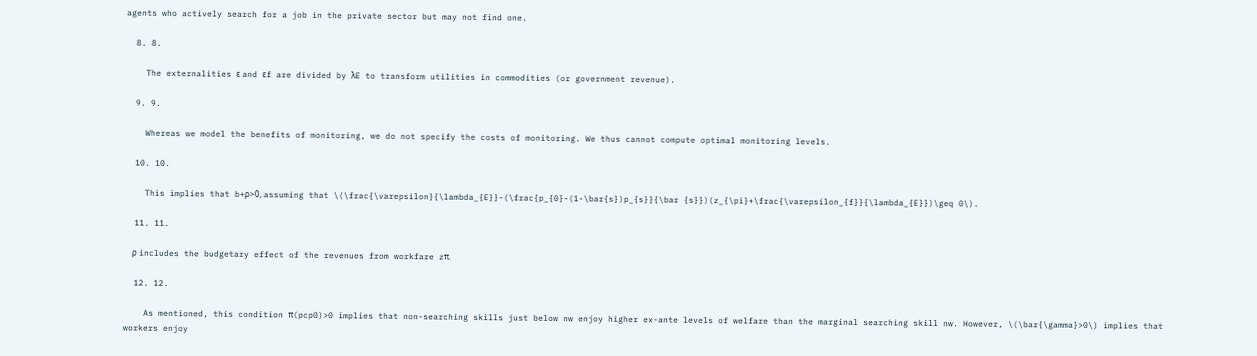agents who actively search for a job in the private sector but may not find one.

  8. 8.

    The externalities ε and εf are divided by λE to transform utilities in commodities (or government revenue).

  9. 9.

    Whereas we model the benefits of monitoring, we do not specify the costs of monitoring. We thus cannot compute optimal monitoring levels.

  10. 10.

    This implies that b+ρ>0, assuming that \(\frac{\varepsilon}{\lambda_{E}}-(\frac{p_{0}-(1-\bar{s})p_{s}}{\bar {s}})(z_{\pi}+\frac{\varepsilon_{f}}{\lambda_{E}})\geq 0\).

  11. 11.

    ρ includes the budgetary effect of the revenues from workfare zπ.

  12. 12.

    As mentioned, this condition π(pcp0)>0 implies that non-searching skills just below nw enjoy higher ex-ante levels of welfare than the marginal searching skill nw. However, \(\bar{\gamma}>0\) implies that workers enjoy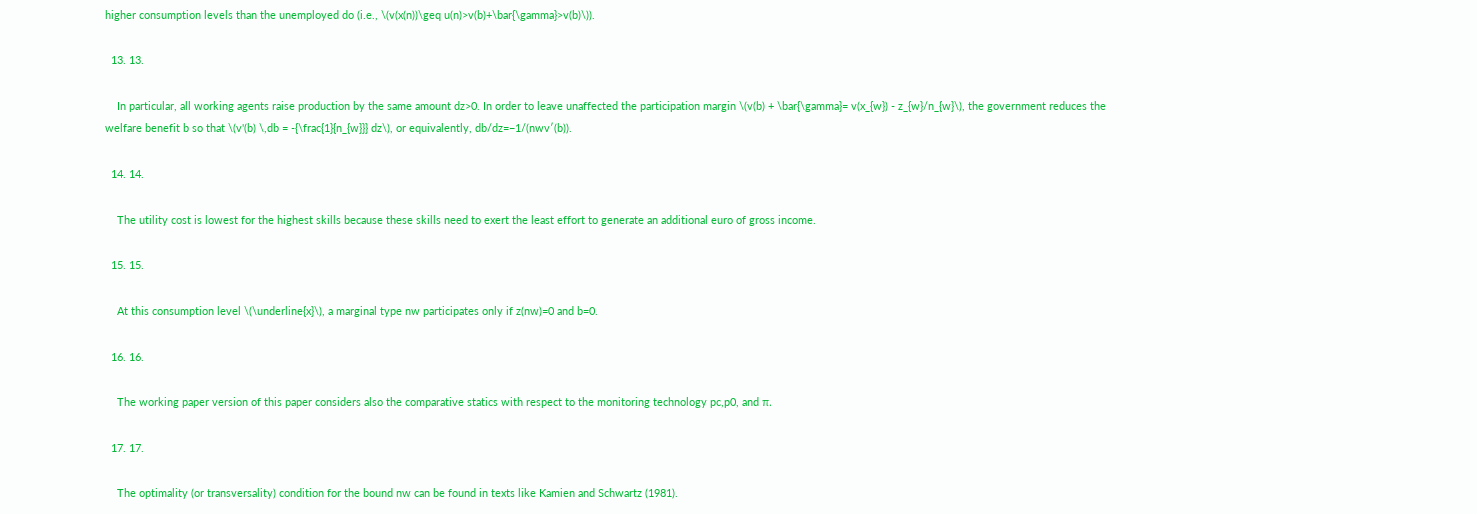higher consumption levels than the unemployed do (i.e., \(v(x(n))\geq u(n)>v(b)+\bar{\gamma}>v(b)\)).

  13. 13.

    In particular, all working agents raise production by the same amount dz>0. In order to leave unaffected the participation margin \(v(b) + \bar{\gamma}= v(x_{w}) - z_{w}/n_{w}\), the government reduces the welfare benefit b so that \(v'(b) \,db = -{\frac{1}{n_{w}}} dz\), or equivalently, db/dz=−1/(nwv′(b)).

  14. 14.

    The utility cost is lowest for the highest skills because these skills need to exert the least effort to generate an additional euro of gross income.

  15. 15.

    At this consumption level \(\underline{x}\), a marginal type nw participates only if z(nw)=0 and b=0.

  16. 16.

    The working paper version of this paper considers also the comparative statics with respect to the monitoring technology pc,p0, and π.

  17. 17.

    The optimality (or transversality) condition for the bound nw can be found in texts like Kamien and Schwartz (1981).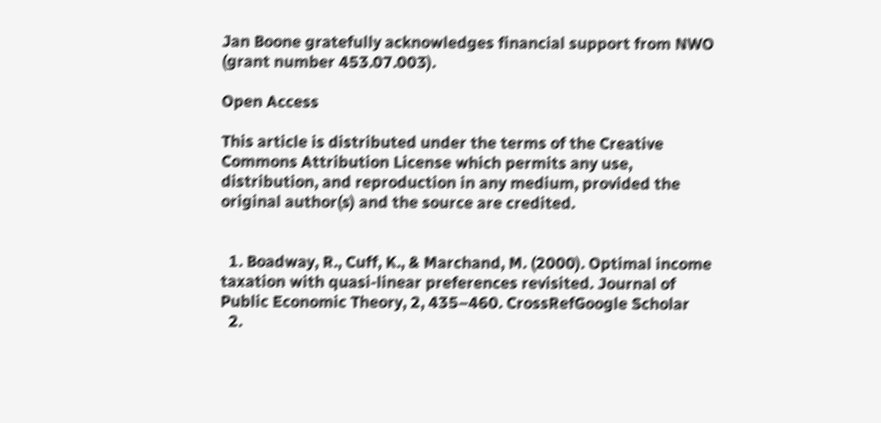Jan Boone gratefully acknowledges financial support from NWO (grant number 453.07.003).

Open Access

This article is distributed under the terms of the Creative Commons Attribution License which permits any use, distribution, and reproduction in any medium, provided the original author(s) and the source are credited.


  1. Boadway, R., Cuff, K., & Marchand, M. (2000). Optimal income taxation with quasi-linear preferences revisited. Journal of Public Economic Theory, 2, 435–460. CrossRefGoogle Scholar
  2.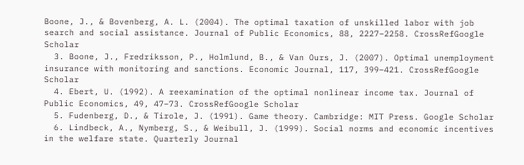Boone, J., & Bovenberg, A. L. (2004). The optimal taxation of unskilled labor with job search and social assistance. Journal of Public Economics, 88, 2227–2258. CrossRefGoogle Scholar
  3. Boone, J., Fredriksson, P., Holmlund, B., & Van Ours, J. (2007). Optimal unemployment insurance with monitoring and sanctions. Economic Journal, 117, 399–421. CrossRefGoogle Scholar
  4. Ebert, U. (1992). A reexamination of the optimal nonlinear income tax. Journal of Public Economics, 49, 47–73. CrossRefGoogle Scholar
  5. Fudenberg, D., & Tirole, J. (1991). Game theory. Cambridge: MIT Press. Google Scholar
  6. Lindbeck, A., Nymberg, S., & Weibull, J. (1999). Social norms and economic incentives in the welfare state. Quarterly Journal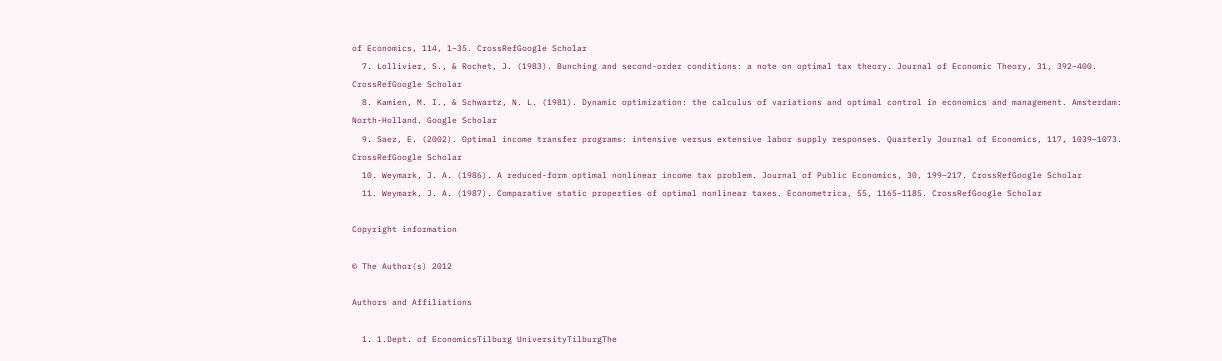of Economics, 114, 1–35. CrossRefGoogle Scholar
  7. Lollivier, S., & Rochet, J. (1983). Bunching and second-order conditions: a note on optimal tax theory. Journal of Economic Theory, 31, 392–400. CrossRefGoogle Scholar
  8. Kamien, M. I., & Schwartz, N. L. (1981). Dynamic optimization: the calculus of variations and optimal control in economics and management. Amsterdam: North-Holland. Google Scholar
  9. Saez, E. (2002). Optimal income transfer programs: intensive versus extensive labor supply responses. Quarterly Journal of Economics, 117, 1039–1073. CrossRefGoogle Scholar
  10. Weymark, J. A. (1986). A reduced-form optimal nonlinear income tax problem. Journal of Public Economics, 30, 199–217. CrossRefGoogle Scholar
  11. Weymark, J. A. (1987). Comparative static properties of optimal nonlinear taxes. Econometrica, 55, 1165–1185. CrossRefGoogle Scholar

Copyright information

© The Author(s) 2012

Authors and Affiliations

  1. 1.Dept. of EconomicsTilburg UniversityTilburgThe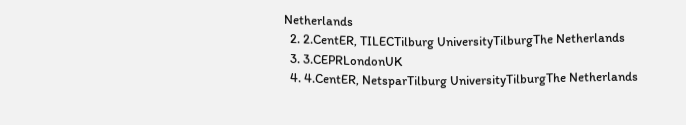Netherlands
  2. 2.CentER, TILECTilburg UniversityTilburgThe Netherlands
  3. 3.CEPRLondonUK
  4. 4.CentER, NetsparTilburg UniversityTilburgThe Netherlands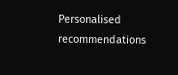Personalised recommendations